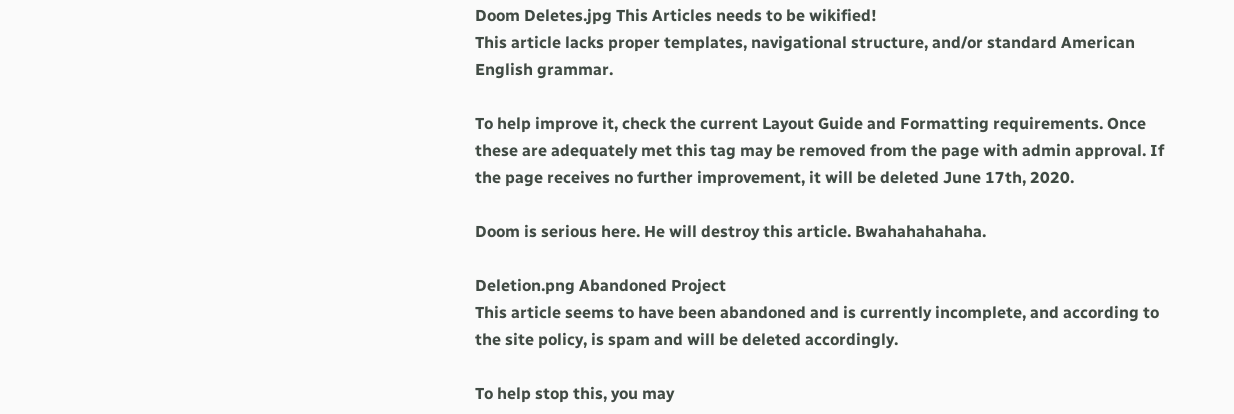Doom Deletes.jpg This Articles needs to be wikified!
This article lacks proper templates, navigational structure, and/or standard American English grammar.

To help improve it, check the current Layout Guide and Formatting requirements. Once these are adequately met this tag may be removed from the page with admin approval. If the page receives no further improvement, it will be deleted June 17th, 2020.

Doom is serious here. He will destroy this article. Bwahahahahaha.

Deletion.png Abandoned Project
This article seems to have been abandoned and is currently incomplete, and according to the site policy, is spam and will be deleted accordingly.

To help stop this, you may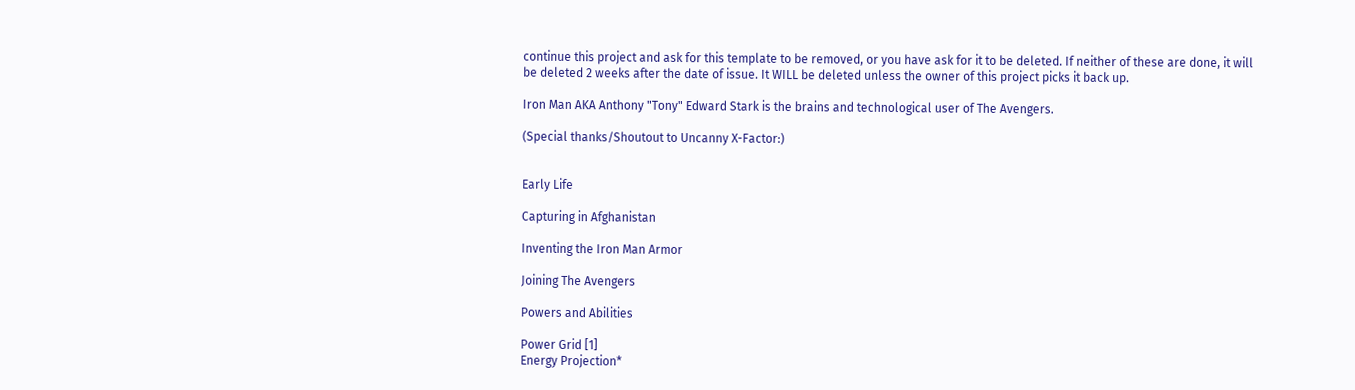continue this project and ask for this template to be removed, or you have ask for it to be deleted. If neither of these are done, it will be deleted 2 weeks after the date of issue. It WILL be deleted unless the owner of this project picks it back up.

Iron Man AKA Anthony "Tony" Edward Stark is the brains and technological user of The Avengers.

(Special thanks/Shoutout to Uncanny X-Factor:)


Early Life

Capturing in Afghanistan

Inventing the Iron Man Armor

Joining The Avengers

Powers and Abilities

Power Grid [1]
Energy Projection*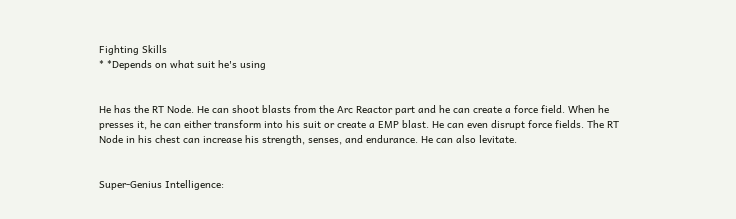Fighting Skills
* *Depends on what suit he's using


He has the RT Node. He can shoot blasts from the Arc Reactor part and he can create a force field. When he presses it, he can either transform into his suit or create a EMP blast. He can even disrupt force fields. The RT Node in his chest can increase his strength, senses, and endurance. He can also levitate.


Super-Genius Intelligence: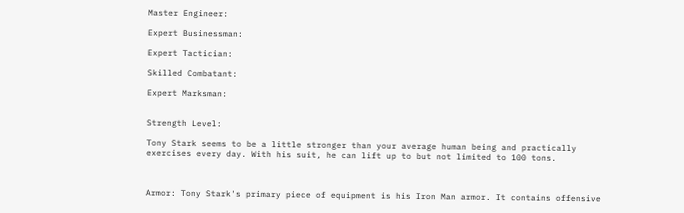Master Engineer:

Expert Businessman:

Expert Tactician:

Skilled Combatant:

Expert Marksman:


Strength Level:

Tony Stark seems to be a little stronger than your average human being and practically exercises every day. With his suit, he can lift up to but not limited to 100 tons.



Armor: Tony Stark's primary piece of equipment is his Iron Man armor. It contains offensive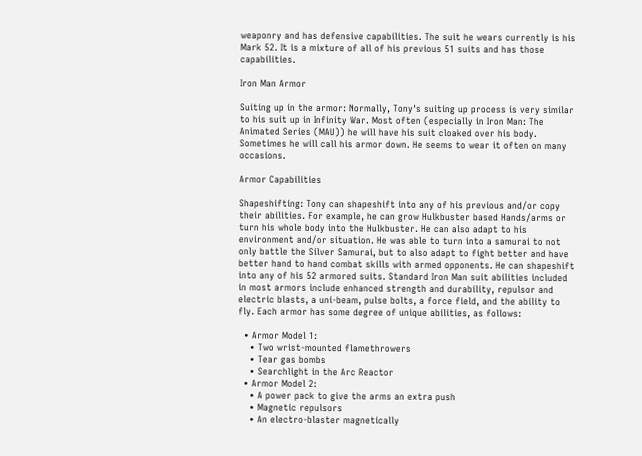weaponry and has defensive capabilities. The suit he wears currently is his Mark 52. It is a mixture of all of his previous 51 suits and has those capabilities.

Iron Man Armor

Suiting up in the armor: Normally, Tony's suiting up process is very similar to his suit up in Infinity War. Most often (especially in Iron Man: The Animated Series (MAU)) he will have his suit cloaked over his body. Sometimes he will call his armor down. He seems to wear it often on many occasions.

Armor Capabilities

Shapeshifting: Tony can shapeshift into any of his previous and/or copy their abilities. For example, he can grow Hulkbuster based Hands/arms or turn his whole body into the Hulkbuster. He can also adapt to his environment and/or situation. He was able to turn into a samurai to not only battle the Silver Samurai, but to also adapt to fight better and have better hand to hand combat skills with armed opponents. He can shapeshift into any of his 52 armored suits. Standard Iron Man suit abilities included in most armors include enhanced strength and durability, repulsor and electric blasts, a uni-beam, pulse bolts, a force field, and the ability to fly. Each armor has some degree of unique abilities, as follows:

  • Armor Model 1:
    • Two wrist-mounted flamethrowers
    • Tear gas bombs
    • Searchlight in the Arc Reactor
  • Armor Model 2:
    • A power pack to give the arms an extra push
    • Magnetic repulsors
    • An electro-blaster magnetically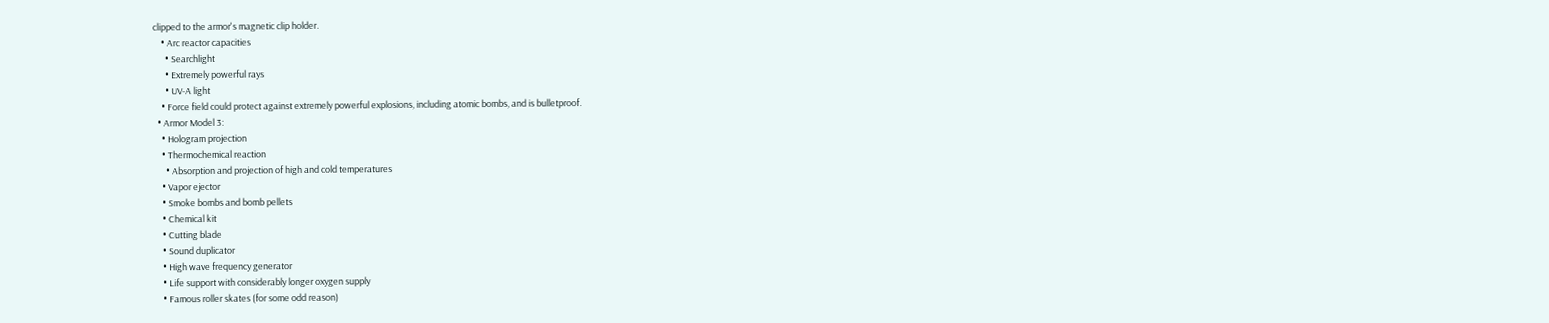clipped to the armor's magnetic clip holder.
    • Arc reactor capacities
      • Searchlight
      • Extremely powerful rays
      • UV-A light
    • Force field could protect against extremely powerful explosions, including atomic bombs, and is bulletproof.
  • Armor Model 3:
    • Hologram projection
    • Thermochemical reaction
      • Absorption and projection of high and cold temperatures
    • Vapor ejector
    • Smoke bombs and bomb pellets
    • Chemical kit
    • Cutting blade
    • Sound duplicator
    • High wave frequency generator
    • Life support with considerably longer oxygen supply
    • Famous roller skates (for some odd reason)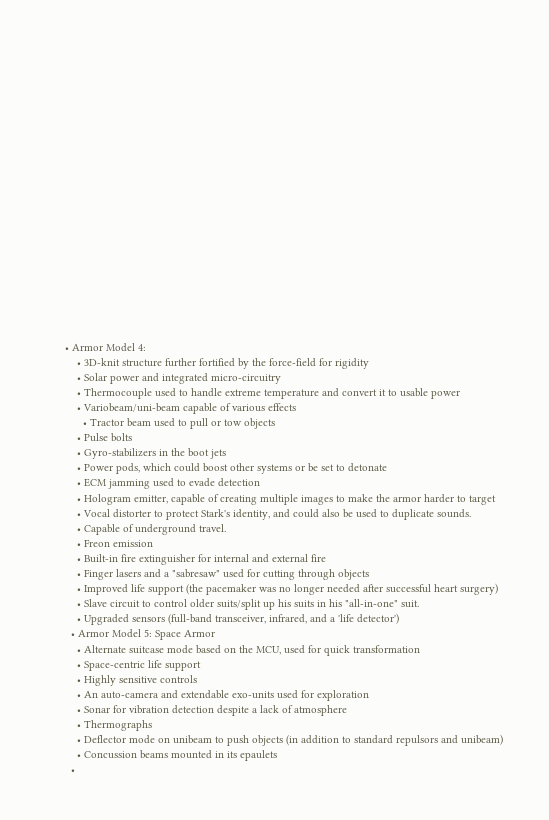• Armor Model 4:
    • 3D-knit structure further fortified by the force-field for rigidity
    • Solar power and integrated micro-circuitry
    • Thermocouple used to handle extreme temperature and convert it to usable power
    • Variobeam/uni-beam capable of various effects
      • Tractor beam used to pull or tow objects
    • Pulse bolts
    • Gyro-stabilizers in the boot jets
    • Power pods, which could boost other systems or be set to detonate
    • ECM jamming used to evade detection
    • Hologram emitter, capable of creating multiple images to make the armor harder to target
    • Vocal distorter to protect Stark's identity, and could also be used to duplicate sounds.
    • Capable of underground travel.
    • Freon emission
    • Built-in fire extinguisher for internal and external fire
    • Finger lasers and a "sabresaw" used for cutting through objects
    • Improved life support (the pacemaker was no longer needed after successful heart surgery)
    • Slave circuit to control older suits/split up his suits in his "all-in-one" suit.
    • Upgraded sensors (full-band transceiver, infrared, and a 'life detector')
  • Armor Model 5: Space Armor
    • Alternate suitcase mode based on the MCU, used for quick transformation
    • Space-centric life support
    • Highly sensitive controls
    • An auto-camera and extendable exo-units used for exploration
    • Sonar for vibration detection despite a lack of atmosphere
    • Thermographs
    • Deflector mode on unibeam to push objects (in addition to standard repulsors and unibeam)
    • Concussion beams mounted in its epaulets
  •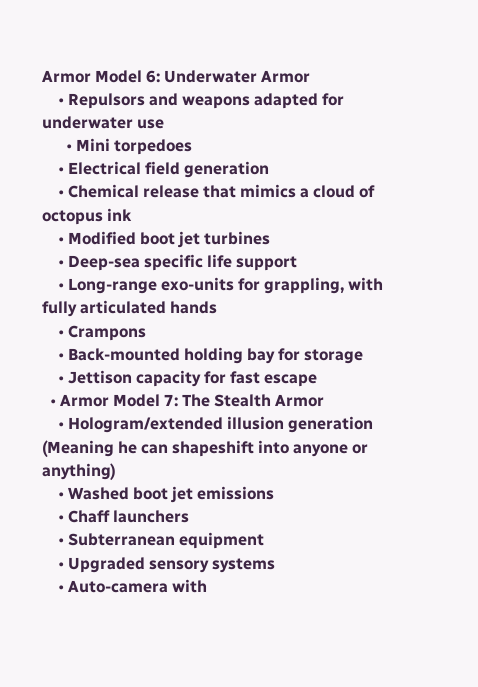Armor Model 6: Underwater Armor
    • Repulsors and weapons adapted for underwater use
      • Mini torpedoes
    • Electrical field generation
    • Chemical release that mimics a cloud of octopus ink
    • Modified boot jet turbines
    • Deep-sea specific life support
    • Long-range exo-units for grappling, with fully articulated hands
    • Crampons
    • Back-mounted holding bay for storage
    • Jettison capacity for fast escape
  • Armor Model 7: The Stealth Armor
    • Hologram/extended illusion generation (Meaning he can shapeshift into anyone or anything)
    • Washed boot jet emissions
    • Chaff launchers
    • Subterranean equipment
    • Upgraded sensory systems
    • Auto-camera with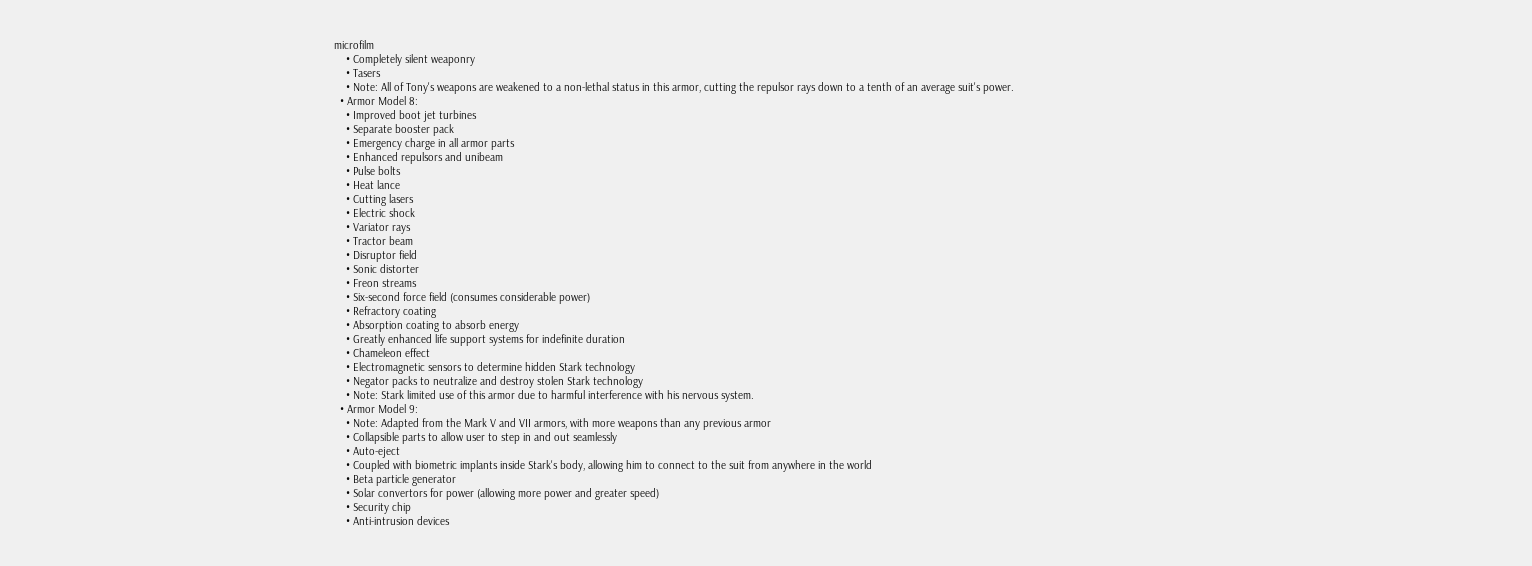microfilm
    • Completely silent weaponry
    • Tasers
    • Note: All of Tony's weapons are weakened to a non-lethal status in this armor, cutting the repulsor rays down to a tenth of an average suit's power.
  • Armor Model 8:
    • Improved boot jet turbines
    • Separate booster pack
    • Emergency charge in all armor parts
    • Enhanced repulsors and unibeam
    • Pulse bolts
    • Heat lance
    • Cutting lasers
    • Electric shock
    • Variator rays
    • Tractor beam
    • Disruptor field
    • Sonic distorter
    • Freon streams
    • Six-second force field (consumes considerable power)
    • Refractory coating
    • Absorption coating to absorb energy
    • Greatly enhanced life support systems for indefinite duration
    • Chameleon effect
    • Electromagnetic sensors to determine hidden Stark technology
    • Negator packs to neutralize and destroy stolen Stark technology
    • Note: Stark limited use of this armor due to harmful interference with his nervous system.
  • Armor Model 9:
    • Note: Adapted from the Mark V and VII armors, with more weapons than any previous armor
    • Collapsible parts to allow user to step in and out seamlessly
    • Auto-eject
    • Coupled with biometric implants inside Stark's body, allowing him to connect to the suit from anywhere in the world
    • Beta particle generator
    • Solar convertors for power (allowing more power and greater speed)
    • Security chip
    • Anti-intrusion devices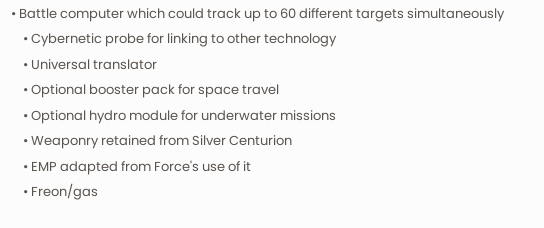• Battle computer which could track up to 60 different targets simultaneously
    • Cybernetic probe for linking to other technology
    • Universal translator
    • Optional booster pack for space travel
    • Optional hydro module for underwater missions
    • Weaponry retained from Silver Centurion
    • EMP adapted from Force's use of it
    • Freon/gas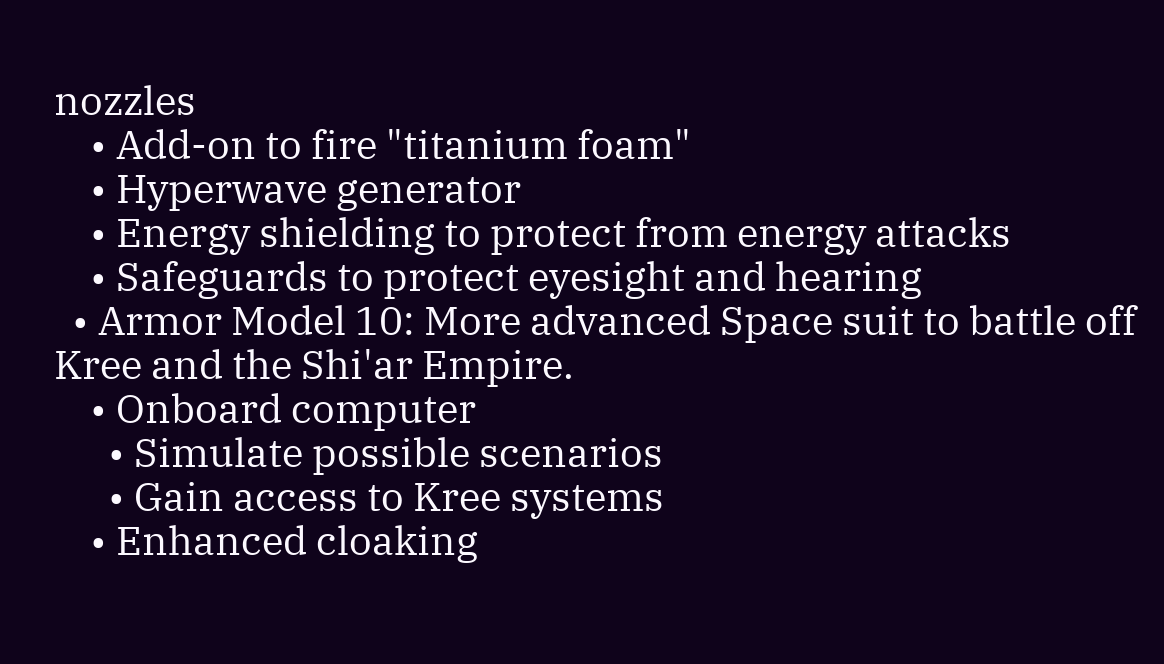nozzles
    • Add-on to fire "titanium foam"
    • Hyperwave generator
    • Energy shielding to protect from energy attacks
    • Safeguards to protect eyesight and hearing
  • Armor Model 10: More advanced Space suit to battle off Kree and the Shi'ar Empire.
    • Onboard computer
      • Simulate possible scenarios
      • Gain access to Kree systems
    • Enhanced cloaking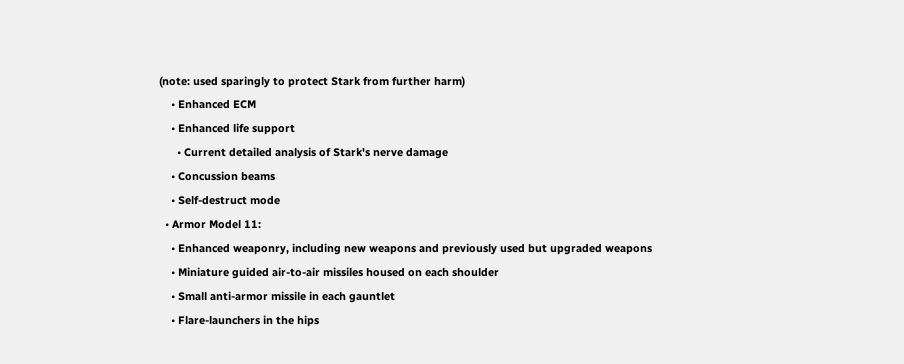(note: used sparingly to protect Stark from further harm)
    • Enhanced ECM
    • Enhanced life support
      • Current detailed analysis of Stark's nerve damage
    • Concussion beams
    • Self-destruct mode
  • Armor Model 11:
    • Enhanced weaponry, including new weapons and previously used but upgraded weapons
    • Miniature guided air-to-air missiles housed on each shoulder
    • Small anti-armor missile in each gauntlet
    • Flare-launchers in the hips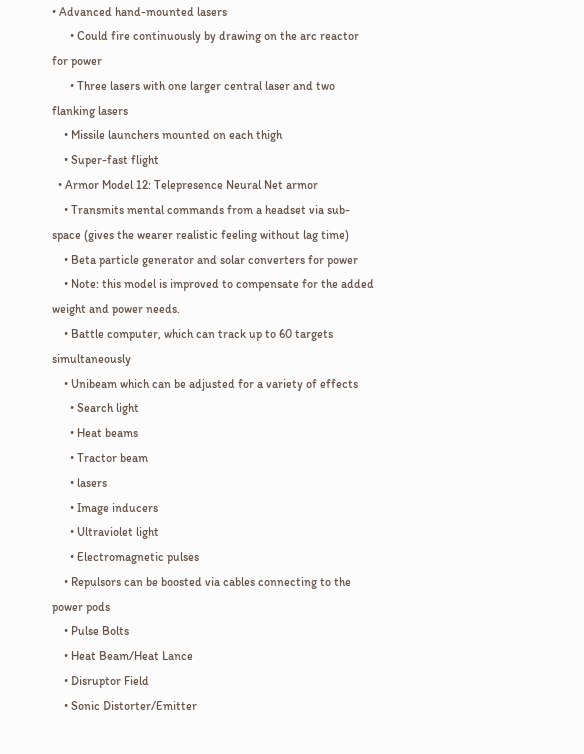• Advanced hand-mounted lasers
      • Could fire continuously by drawing on the arc reactor for power
      • Three lasers with one larger central laser and two flanking lasers
    • Missile launchers mounted on each thigh
    • Super-fast flight
  • Armor Model 12: Telepresence Neural Net armor
    • Transmits mental commands from a headset via sub-space (gives the wearer realistic feeling without lag time)
    • Beta particle generator and solar converters for power
    • Note: this model is improved to compensate for the added weight and power needs.
    • Battle computer, which can track up to 60 targets simultaneously
    • Unibeam which can be adjusted for a variety of effects
      • Search light
      • Heat beams
      • Tractor beam
      • lasers
      • Image inducers
      • Ultraviolet light
      • Electromagnetic pulses
    • Repulsors can be boosted via cables connecting to the power pods
    • Pulse Bolts
    • Heat Beam/Heat Lance
    • Disruptor Field
    • Sonic Distorter/Emitter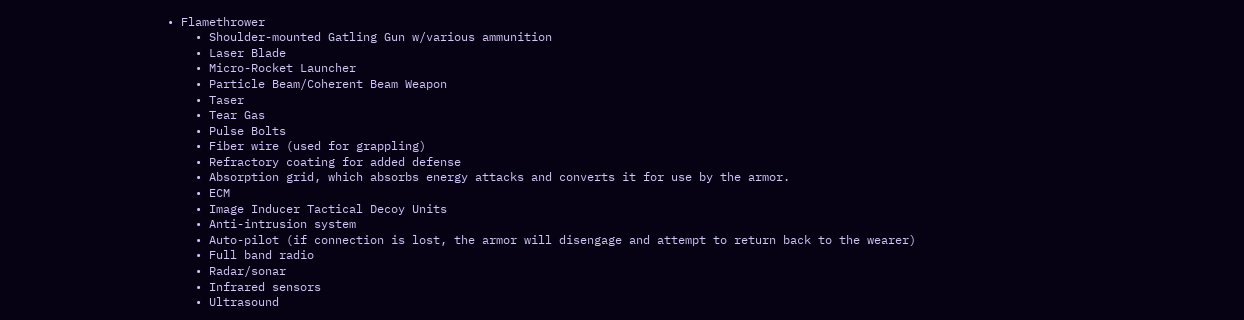• Flamethrower
    • Shoulder-mounted Gatling Gun w/various ammunition
    • Laser Blade
    • Micro-Rocket Launcher
    • Particle Beam/Coherent Beam Weapon
    • Taser
    • Tear Gas
    • Pulse Bolts
    • Fiber wire (used for grappling)
    • Refractory coating for added defense
    • Absorption grid, which absorbs energy attacks and converts it for use by the armor.
    • ECM
    • Image Inducer Tactical Decoy Units
    • Anti-intrusion system
    • Auto-pilot (if connection is lost, the armor will disengage and attempt to return back to the wearer)
    • Full band radio
    • Radar/sonar
    • Infrared sensors
    • Ultrasound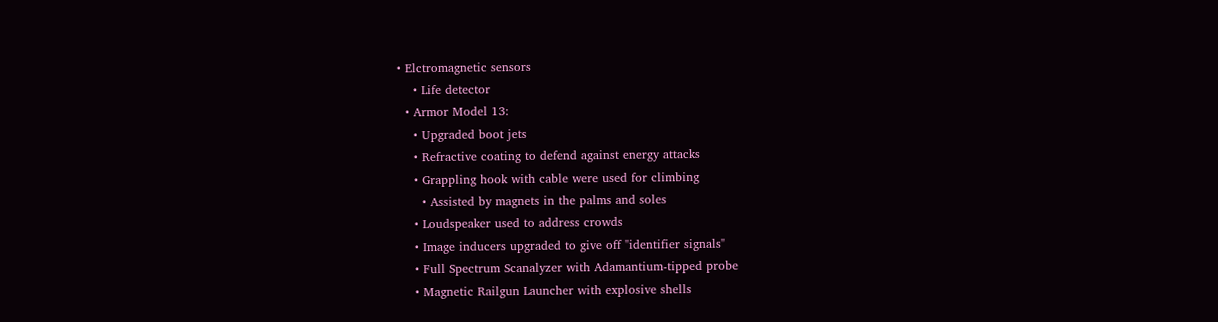• Elctromagnetic sensors
    • Life detector
  • Armor Model 13:
    • Upgraded boot jets
    • Refractive coating to defend against energy attacks
    • Grappling hook with cable were used for climbing
      • Assisted by magnets in the palms and soles
    • Loudspeaker used to address crowds
    • Image inducers upgraded to give off "identifier signals"
    • Full Spectrum Scanalyzer with Adamantium-tipped probe
    • Magnetic Railgun Launcher with explosive shells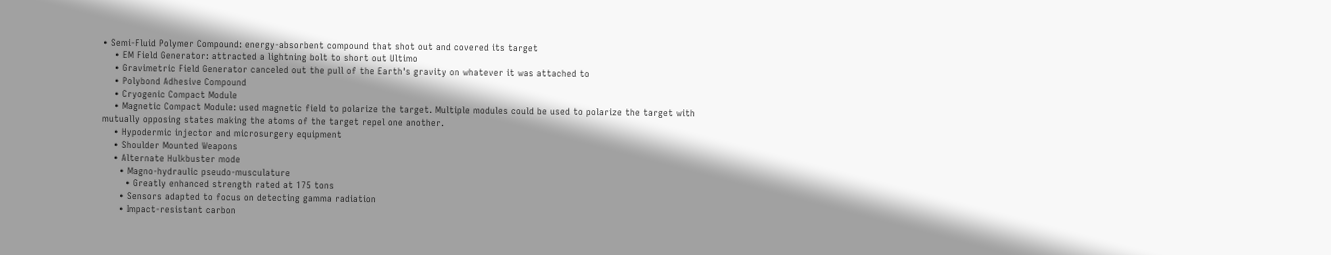• Semi-Fluid Polymer Compound: energy-absorbent compound that shot out and covered its target
    • EM Field Generator: attracted a lightning bolt to short out Ultimo
    • Gravimetric Field Generator canceled out the pull of the Earth's gravity on whatever it was attached to
    • Polybond Adhesive Compound
    • Cryogenic Compact Module
    • Magnetic Compact Module: used magnetic field to polarize the target. Multiple modules could be used to polarize the target with mutually opposing states making the atoms of the target repel one another.
    • Hypodermic injector and microsurgery equipment
    • Shoulder Mounted Weapons
    • Alternate Hulkbuster mode
      • Magno-hydraulic pseudo-musculature
        • Greatly enhanced strength rated at 175 tons
      • Sensors adapted to focus on detecting gamma radiation
      • Impact-resistant carbon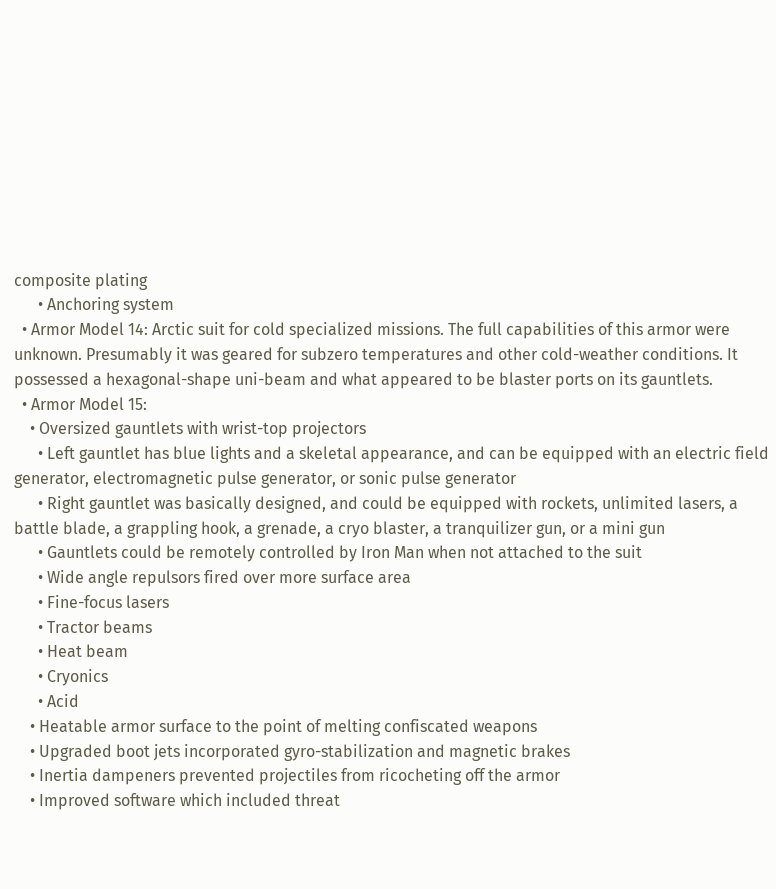composite plating
      • Anchoring system
  • Armor Model 14: Arctic suit for cold specialized missions. The full capabilities of this armor were unknown. Presumably it was geared for subzero temperatures and other cold-weather conditions. It possessed a hexagonal-shape uni-beam and what appeared to be blaster ports on its gauntlets.
  • Armor Model 15:
    • Oversized gauntlets with wrist-top projectors
      • Left gauntlet has blue lights and a skeletal appearance, and can be equipped with an electric field generator, electromagnetic pulse generator, or sonic pulse generator
      • Right gauntlet was basically designed, and could be equipped with rockets, unlimited lasers, a battle blade, a grappling hook, a grenade, a cryo blaster, a tranquilizer gun, or a mini gun
      • Gauntlets could be remotely controlled by Iron Man when not attached to the suit
      • Wide angle repulsors fired over more surface area
      • Fine-focus lasers
      • Tractor beams
      • Heat beam
      • Cryonics
      • Acid
    • Heatable armor surface to the point of melting confiscated weapons
    • Upgraded boot jets incorporated gyro-stabilization and magnetic brakes
    • Inertia dampeners prevented projectiles from ricocheting off the armor
    • Improved software which included threat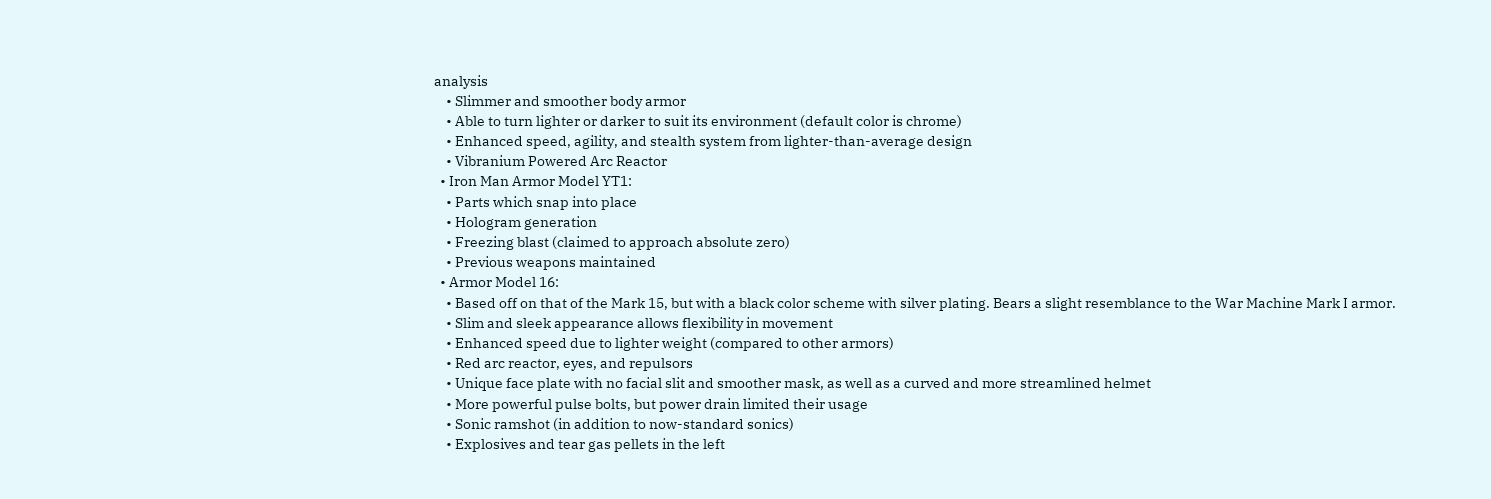analysis
    • Slimmer and smoother body armor
    • Able to turn lighter or darker to suit its environment (default color is chrome)
    • Enhanced speed, agility, and stealth system from lighter-than-average design
    • Vibranium Powered Arc Reactor
  • Iron Man Armor Model YT1:
    • Parts which snap into place
    • Hologram generation
    • Freezing blast (claimed to approach absolute zero)
    • Previous weapons maintained
  • Armor Model 16:
    • Based off on that of the Mark 15, but with a black color scheme with silver plating. Bears a slight resemblance to the War Machine Mark I armor.
    • Slim and sleek appearance allows flexibility in movement
    • Enhanced speed due to lighter weight (compared to other armors)
    • Red arc reactor, eyes, and repulsors
    • Unique face plate with no facial slit and smoother mask, as well as a curved and more streamlined helmet
    • More powerful pulse bolts, but power drain limited their usage
    • Sonic ramshot (in addition to now-standard sonics)
    • Explosives and tear gas pellets in the left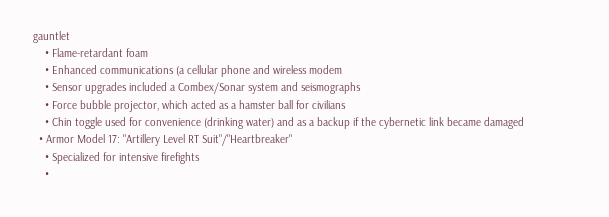gauntlet
    • Flame-retardant foam
    • Enhanced communications (a cellular phone and wireless modem
    • Sensor upgrades included a Combex/Sonar system and seismographs
    • Force bubble projector, which acted as a hamster ball for civilians
    • Chin toggle used for convenience (drinking water) and as a backup if the cybernetic link became damaged
  • Armor Model 17: "Artillery Level RT Suit"/"Heartbreaker"
    • Specialized for intensive firefights
    •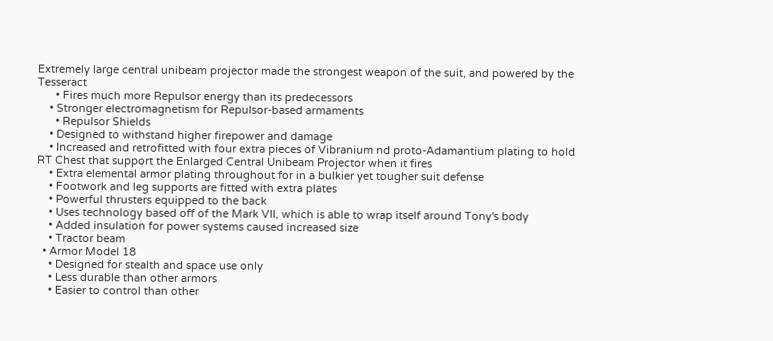Extremely large central unibeam projector made the strongest weapon of the suit, and powered by the Tesseract
      • Fires much more Repulsor energy than its predecessors
    • Stronger electromagnetism for Repulsor-based armaments
      • Repulsor Shields
    • Designed to withstand higher firepower and damage
    • Increased and retrofitted with four extra pieces of Vibranium nd proto-Adamantium plating to hold RT Chest that support the Enlarged Central Unibeam Projector when it fires
    • Extra elemental armor plating throughout for in a bulkier yet tougher suit defense
    • Footwork and leg supports are fitted with extra plates
    • Powerful thrusters equipped to the back
    • Uses technology based off of the Mark VII, which is able to wrap itself around Tony's body
    • Added insulation for power systems caused increased size
    • Tractor beam
  • Armor Model 18
    • Designed for stealth and space use only
    • Less durable than other armors
    • Easier to control than other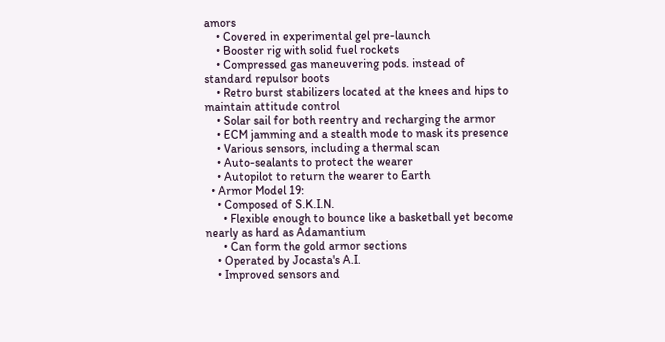amors
    • Covered in experimental gel pre-launch
    • Booster rig with solid fuel rockets
    • Compressed gas maneuvering pods. instead of standard repulsor boots
    • Retro burst stabilizers located at the knees and hips to maintain attitude control
    • Solar sail for both reentry and recharging the armor
    • ECM jamming and a stealth mode to mask its presence
    • Various sensors, including a thermal scan
    • Auto-sealants to protect the wearer
    • Autopilot to return the wearer to Earth
  • Armor Model 19:
    • Composed of S.K.I.N.
      • Flexible enough to bounce like a basketball yet become nearly as hard as Adamantium
      • Can form the gold armor sections
    • Operated by Jocasta's A.I.
    • Improved sensors and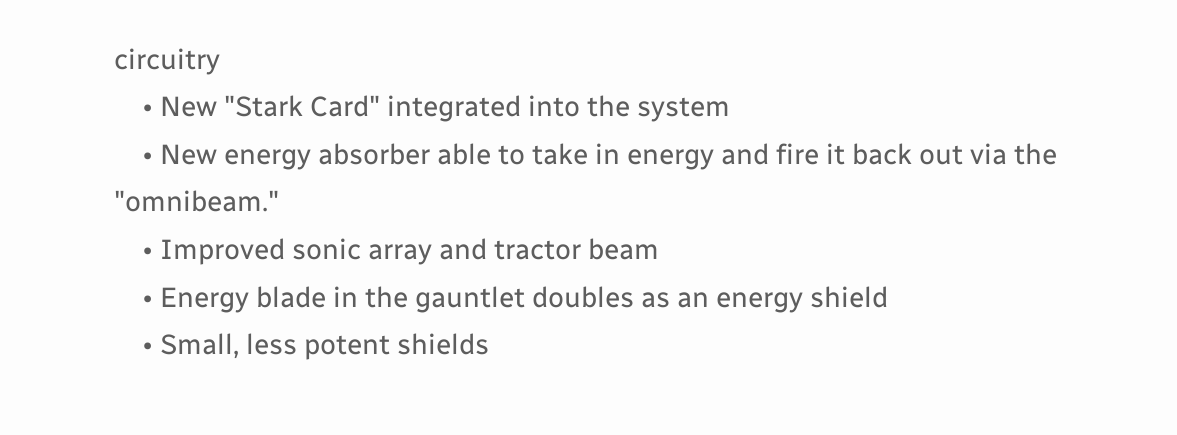circuitry
    • New "Stark Card" integrated into the system
    • New energy absorber able to take in energy and fire it back out via the "omnibeam."
    • Improved sonic array and tractor beam
    • Energy blade in the gauntlet doubles as an energy shield
    • Small, less potent shields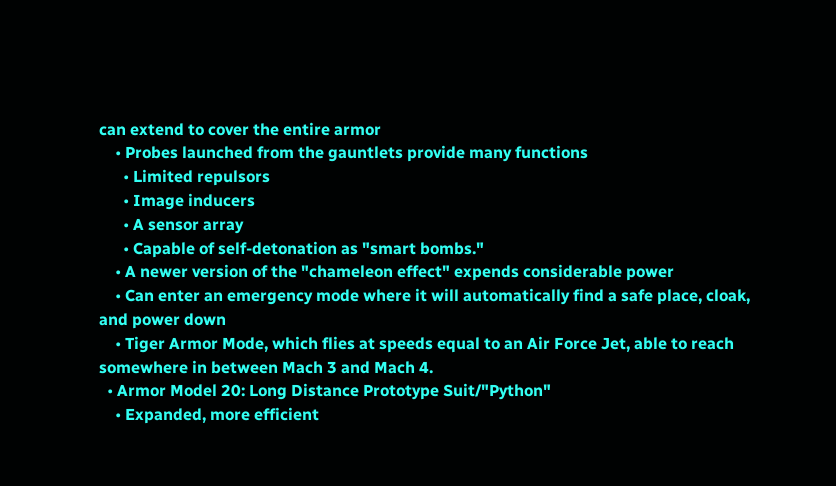can extend to cover the entire armor
    • Probes launched from the gauntlets provide many functions
      • Limited repulsors
      • Image inducers
      • A sensor array
      • Capable of self-detonation as "smart bombs."
    • A newer version of the "chameleon effect" expends considerable power
    • Can enter an emergency mode where it will automatically find a safe place, cloak, and power down
    • Tiger Armor Mode, which flies at speeds equal to an Air Force Jet, able to reach somewhere in between Mach 3 and Mach 4.
  • Armor Model 20: Long Distance Prototype Suit/"Python"
    • Expanded, more efficient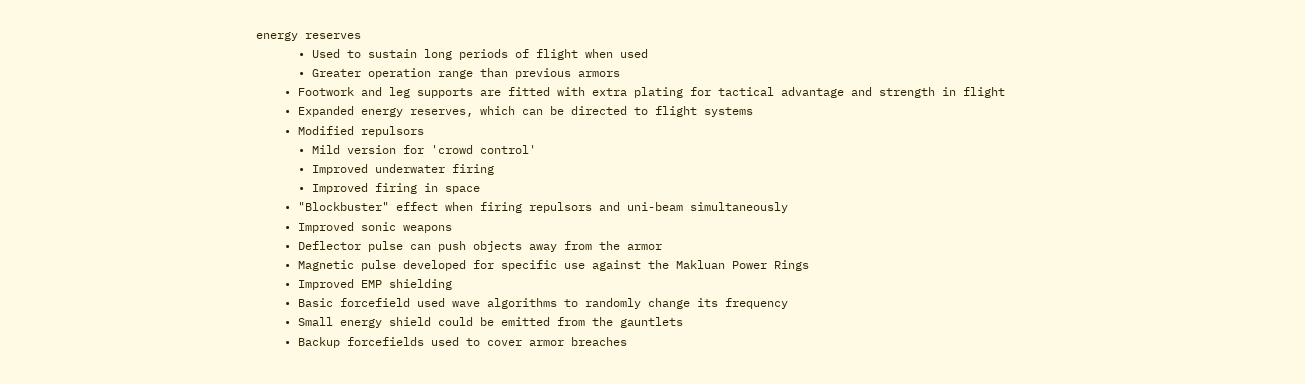energy reserves
      • Used to sustain long periods of flight when used
      • Greater operation range than previous armors
    • Footwork and leg supports are fitted with extra plating for tactical advantage and strength in flight
    • Expanded energy reserves, which can be directed to flight systems
    • Modified repulsors
      • Mild version for 'crowd control'
      • Improved underwater firing
      • Improved firing in space
    • "Blockbuster" effect when firing repulsors and uni-beam simultaneously
    • Improved sonic weapons
    • Deflector pulse can push objects away from the armor
    • Magnetic pulse developed for specific use against the Makluan Power Rings
    • Improved EMP shielding
    • Basic forcefield used wave algorithms to randomly change its frequency
    • Small energy shield could be emitted from the gauntlets
    • Backup forcefields used to cover armor breaches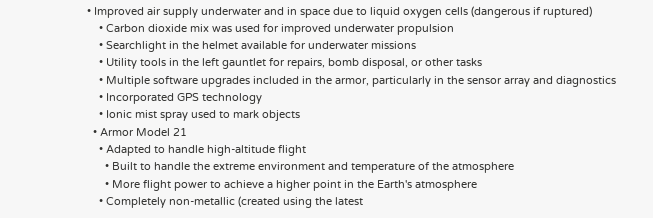• Improved air supply underwater and in space due to liquid oxygen cells (dangerous if ruptured)
    • Carbon dioxide mix was used for improved underwater propulsion
    • Searchlight in the helmet available for underwater missions
    • Utility tools in the left gauntlet for repairs, bomb disposal, or other tasks
    • Multiple software upgrades included in the armor, particularly in the sensor array and diagnostics
    • Incorporated GPS technology
    • Ionic mist spray used to mark objects
  • Armor Model 21
    • Adapted to handle high-altitude flight
      • Built to handle the extreme environment and temperature of the atmosphere
      • More flight power to achieve a higher point in the Earth's atmosphere
    • Completely non-metallic (created using the latest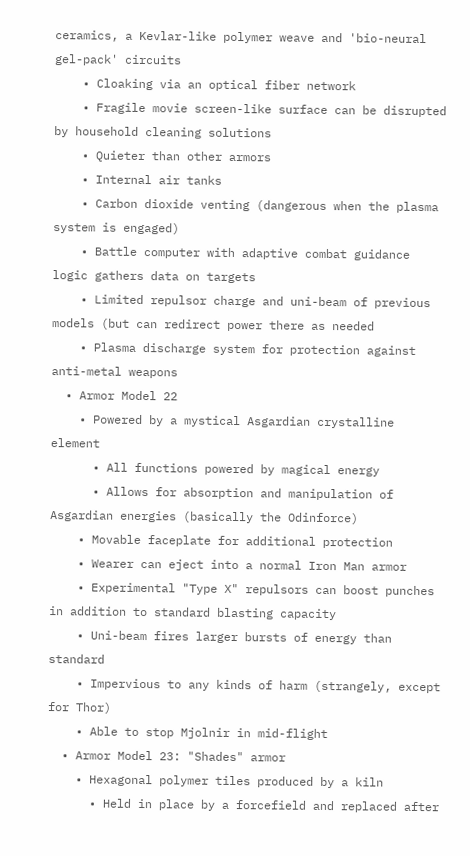ceramics, a Kevlar-like polymer weave and 'bio-neural gel-pack' circuits
    • Cloaking via an optical fiber network
    • Fragile movie screen-like surface can be disrupted by household cleaning solutions
    • Quieter than other armors
    • Internal air tanks
    • Carbon dioxide venting (dangerous when the plasma system is engaged)
    • Battle computer with adaptive combat guidance logic gathers data on targets
    • Limited repulsor charge and uni-beam of previous models (but can redirect power there as needed
    • Plasma discharge system for protection against anti-metal weapons
  • Armor Model 22
    • Powered by a mystical Asgardian crystalline element
      • All functions powered by magical energy
      • Allows for absorption and manipulation of Asgardian energies (basically the Odinforce)
    • Movable faceplate for additional protection
    • Wearer can eject into a normal Iron Man armor
    • Experimental "Type X" repulsors can boost punches in addition to standard blasting capacity
    • Uni-beam fires larger bursts of energy than standard
    • Impervious to any kinds of harm (strangely, except for Thor)
    • Able to stop Mjolnir in mid-flight
  • Armor Model 23: "Shades" armor
    • Hexagonal polymer tiles produced by a kiln
      • Held in place by a forcefield and replaced after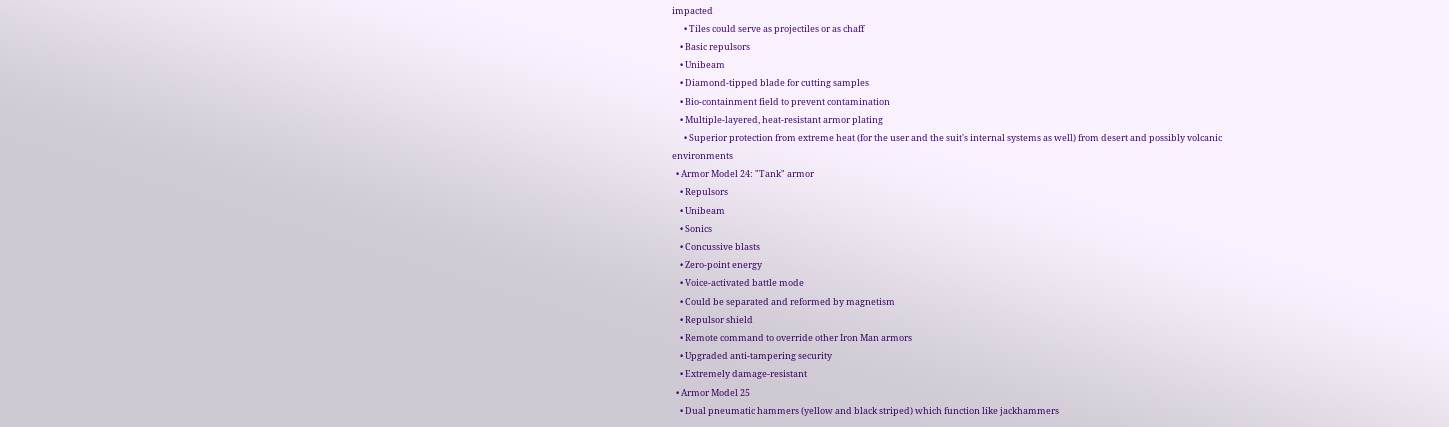impacted
      • Tiles could serve as projectiles or as chaff
    • Basic repulsors
    • Unibeam
    • Diamond-tipped blade for cutting samples
    • Bio-containment field to prevent contamination
    • Multiple-layered, heat-resistant armor plating
      • Superior protection from extreme heat (for the user and the suit's internal systems as well) from desert and possibly volcanic environments
  • Armor Model 24: "Tank" armor
    • Repulsors
    • Unibeam
    • Sonics
    • Concussive blasts
    • Zero-point energy
    • Voice-activated battle mode
    • Could be separated and reformed by magnetism
    • Repulsor shield
    • Remote command to override other Iron Man armors
    • Upgraded anti-tampering security
    • Extremely damage-resistant
  • Armor Model 25
    • Dual pneumatic hammers (yellow and black striped) which function like jackhammers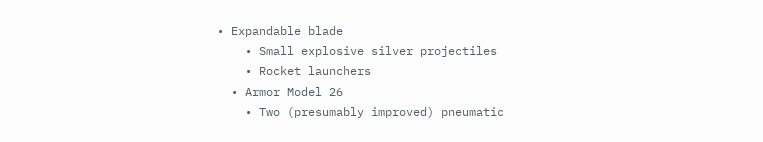• Expandable blade
    • Small explosive silver projectiles
    • Rocket launchers
  • Armor Model 26
    • Two (presumably improved) pneumatic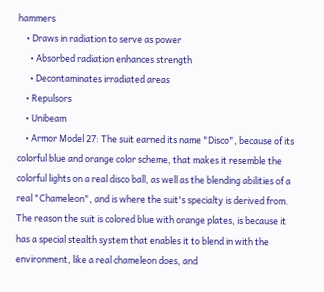hammers
    • Draws in radiation to serve as power
      • Absorbed radiation enhances strength
      • Decontaminates irradiated areas
    • Repulsors
    • Unibeam
    • Armor Model 27: The suit earned its name "Disco", because of its colorful blue and orange color scheme, that makes it resemble the colorful lights on a real disco ball, as well as the blending abilities of a real "Chameleon", and is where the suit's specialty is derived from. The reason the suit is colored blue with orange plates, is because it has a special stealth system that enables it to blend in with the environment, like a real chameleon does, and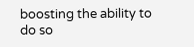boosting the ability to do so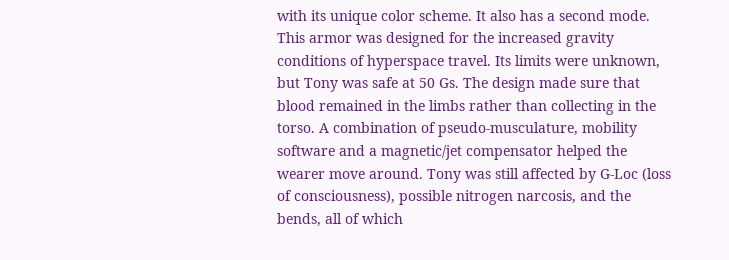with its unique color scheme. It also has a second mode. This armor was designed for the increased gravity conditions of hyperspace travel. Its limits were unknown, but Tony was safe at 50 Gs. The design made sure that blood remained in the limbs rather than collecting in the torso. A combination of pseudo-musculature, mobility software and a magnetic/jet compensator helped the wearer move around. Tony was still affected by G-Loc (loss of consciousness), possible nitrogen narcosis, and the bends, all of which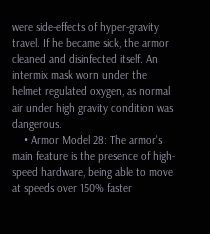were side-effects of hyper-gravity travel. If he became sick, the armor cleaned and disinfected itself. An intermix mask worn under the helmet regulated oxygen, as normal air under high gravity condition was dangerous.
    • Armor Model 28: The armor's main feature is the presence of high-speed hardware, being able to move at speeds over 150% faster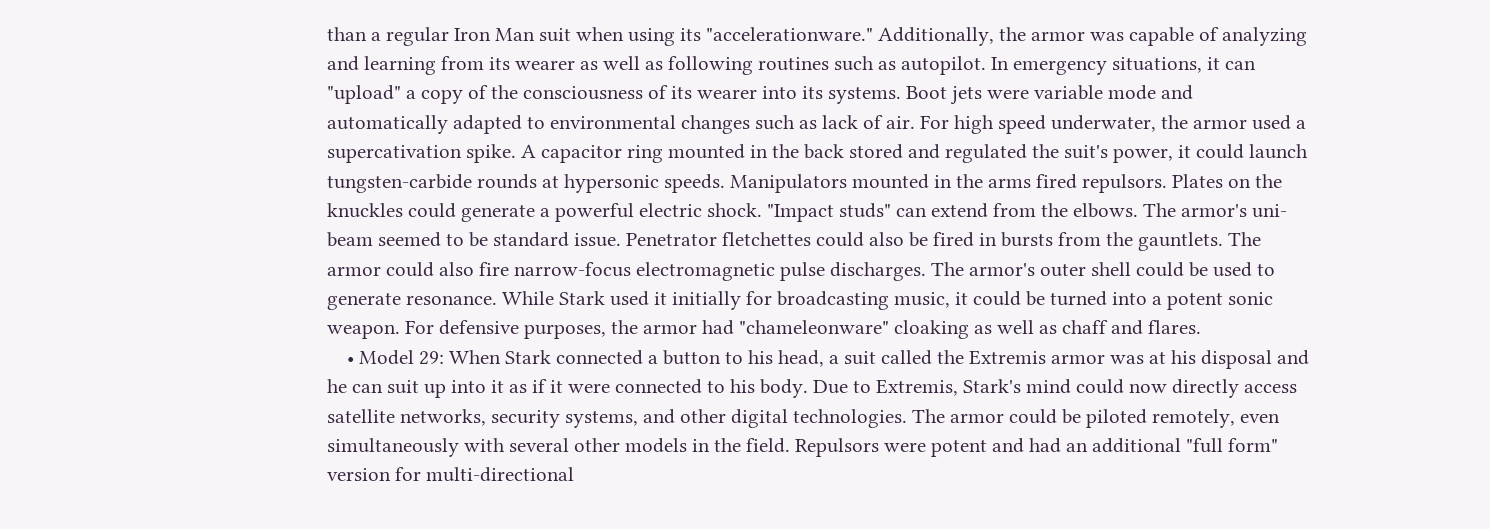than a regular Iron Man suit when using its "accelerationware." Additionally, the armor was capable of analyzing and learning from its wearer as well as following routines such as autopilot. In emergency situations, it can "upload" a copy of the consciousness of its wearer into its systems. Boot jets were variable mode and automatically adapted to environmental changes such as lack of air. For high speed underwater, the armor used a supercativation spike. A capacitor ring mounted in the back stored and regulated the suit's power, it could launch tungsten-carbide rounds at hypersonic speeds. Manipulators mounted in the arms fired repulsors. Plates on the knuckles could generate a powerful electric shock. "Impact studs" can extend from the elbows. The armor's uni-beam seemed to be standard issue. Penetrator fletchettes could also be fired in bursts from the gauntlets. The armor could also fire narrow-focus electromagnetic pulse discharges. The armor's outer shell could be used to generate resonance. While Stark used it initially for broadcasting music, it could be turned into a potent sonic weapon. For defensive purposes, the armor had "chameleonware" cloaking as well as chaff and flares.
    • Model 29: When Stark connected a button to his head, a suit called the Extremis armor was at his disposal and he can suit up into it as if it were connected to his body. Due to Extremis, Stark's mind could now directly access satellite networks, security systems, and other digital technologies. The armor could be piloted remotely, even simultaneously with several other models in the field. Repulsors were potent and had an additional "full form" version for multi-directional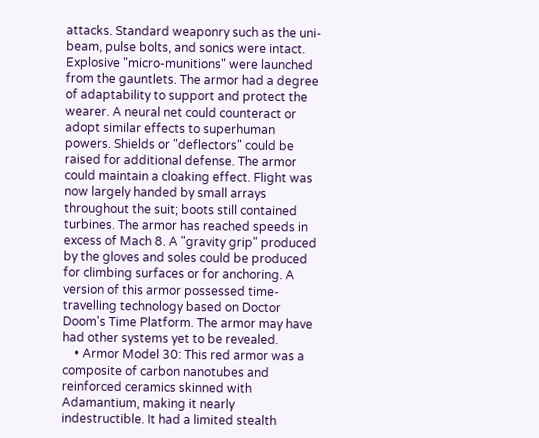attacks. Standard weaponry such as the uni-beam, pulse bolts, and sonics were intact. Explosive "micro-munitions" were launched from the gauntlets. The armor had a degree of adaptability to support and protect the wearer. A neural net could counteract or adopt similar effects to superhuman powers. Shields or "deflectors" could be raised for additional defense. The armor could maintain a cloaking effect. Flight was now largely handed by small arrays throughout the suit; boots still contained turbines. The armor has reached speeds in excess of Mach 8. A "gravity grip" produced by the gloves and soles could be produced for climbing surfaces or for anchoring. A version of this armor possessed time-travelling technology based on Doctor Doom's Time Platform. The armor may have had other systems yet to be revealed.
    • Armor Model 30: This red armor was a composite of carbon nanotubes and reinforced ceramics skinned with Adamantium, making it nearly indestructible. It had a limited stealth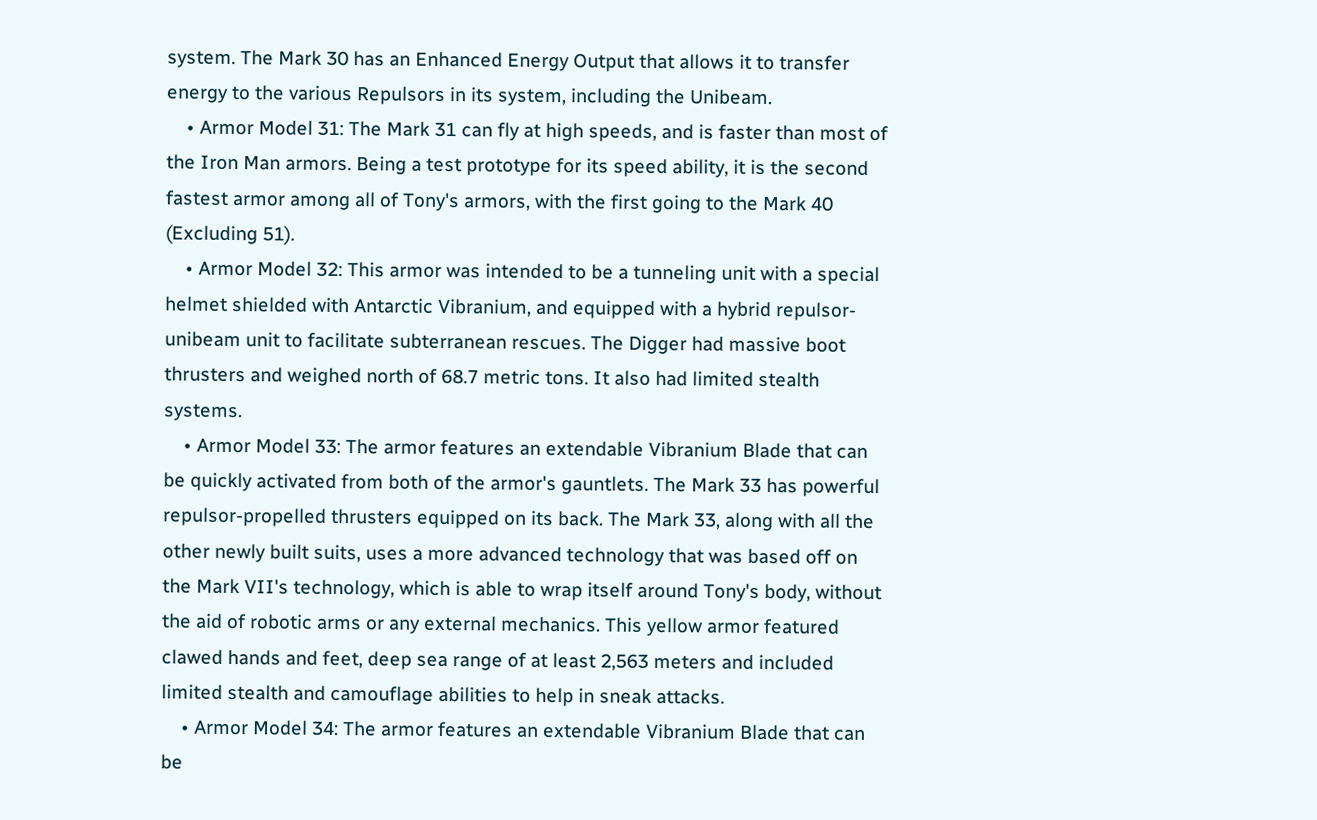system. The Mark 30 has an Enhanced Energy Output that allows it to transfer energy to the various Repulsors in its system, including the Unibeam.
    • Armor Model 31: The Mark 31 can fly at high speeds, and is faster than most of the Iron Man armors. Being a test prototype for its speed ability, it is the second fastest armor among all of Tony's armors, with the first going to the Mark 40 (Excluding 51).
    • Armor Model 32: This armor was intended to be a tunneling unit with a special helmet shielded with Antarctic Vibranium, and equipped with a hybrid repulsor-unibeam unit to facilitate subterranean rescues. The Digger had massive boot thrusters and weighed north of 68.7 metric tons. It also had limited stealth systems.
    • Armor Model 33: The armor features an extendable Vibranium Blade that can be quickly activated from both of the armor's gauntlets. The Mark 33 has powerful repulsor-propelled thrusters equipped on its back. The Mark 33, along with all the other newly built suits, uses a more advanced technology that was based off on the Mark VII's technology, which is able to wrap itself around Tony's body, without the aid of robotic arms or any external mechanics. This yellow armor featured clawed hands and feet, deep sea range of at least 2,563 meters and included limited stealth and camouflage abilities to help in sneak attacks.
    • Armor Model 34: The armor features an extendable Vibranium Blade that can be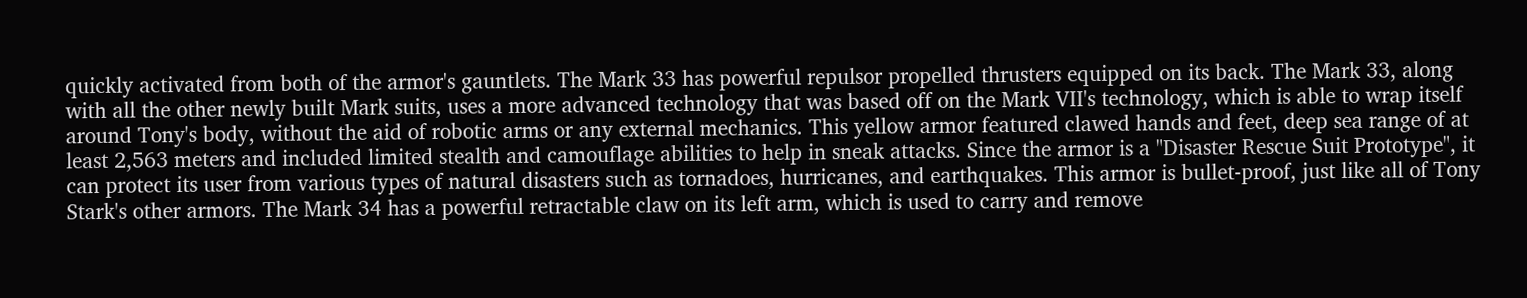quickly activated from both of the armor's gauntlets. The Mark 33 has powerful repulsor propelled thrusters equipped on its back. The Mark 33, along with all the other newly built Mark suits, uses a more advanced technology that was based off on the Mark VII's technology, which is able to wrap itself around Tony's body, without the aid of robotic arms or any external mechanics. This yellow armor featured clawed hands and feet, deep sea range of at least 2,563 meters and included limited stealth and camouflage abilities to help in sneak attacks. Since the armor is a "Disaster Rescue Suit Prototype", it can protect its user from various types of natural disasters such as tornadoes, hurricanes, and earthquakes. This armor is bullet-proof, just like all of Tony Stark's other armors. The Mark 34 has a powerful retractable claw on its left arm, which is used to carry and remove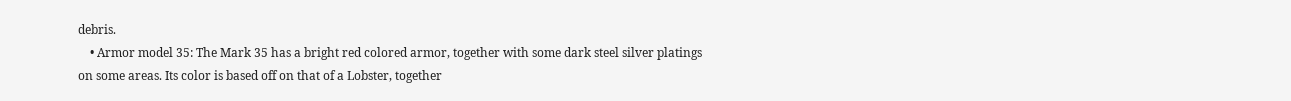debris.
    • Armor model 35: The Mark 35 has a bright red colored armor, together with some dark steel silver platings on some areas. Its color is based off on that of a Lobster, together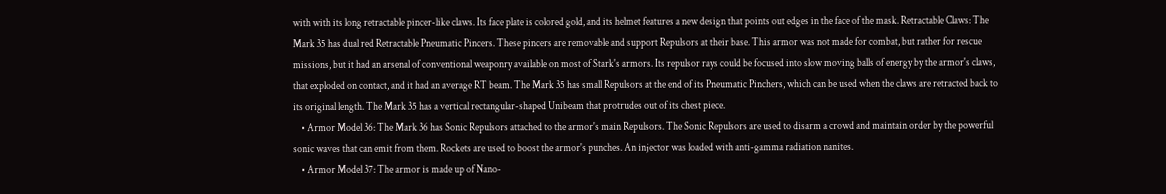with with its long retractable pincer-like claws. Its face plate is colored gold, and its helmet features a new design that points out edges in the face of the mask. Retractable Claws: The Mark 35 has dual red Retractable Pneumatic Pincers. These pincers are removable and support Repulsors at their base. This armor was not made for combat, but rather for rescue missions, but it had an arsenal of conventional weaponry available on most of Stark's armors. Its repulsor rays could be focused into slow moving balls of energy by the armor's claws, that exploded on contact, and it had an average RT beam. The Mark 35 has small Repulsors at the end of its Pneumatic Pinchers, which can be used when the claws are retracted back to its original length. The Mark 35 has a vertical rectangular-shaped Unibeam that protrudes out of its chest piece.
    • Armor Model 36: The Mark 36 has Sonic Repulsors attached to the armor's main Repulsors. The Sonic Repulsors are used to disarm a crowd and maintain order by the powerful sonic waves that can emit from them. Rockets are used to boost the armor's punches. An injector was loaded with anti-gamma radiation nanites.
    • Armor Model 37: The armor is made up of Nano-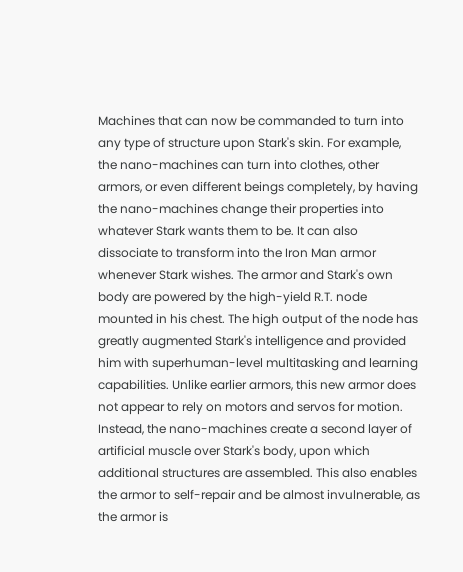Machines that can now be commanded to turn into any type of structure upon Stark's skin. For example, the nano-machines can turn into clothes, other armors, or even different beings completely, by having the nano-machines change their properties into whatever Stark wants them to be. It can also dissociate to transform into the Iron Man armor whenever Stark wishes. The armor and Stark's own body are powered by the high-yield R.T. node mounted in his chest. The high output of the node has greatly augmented Stark's intelligence and provided him with superhuman-level multitasking and learning capabilities. Unlike earlier armors, this new armor does not appear to rely on motors and servos for motion. Instead, the nano-machines create a second layer of artificial muscle over Stark's body, upon which additional structures are assembled. This also enables the armor to self-repair and be almost invulnerable, as the armor is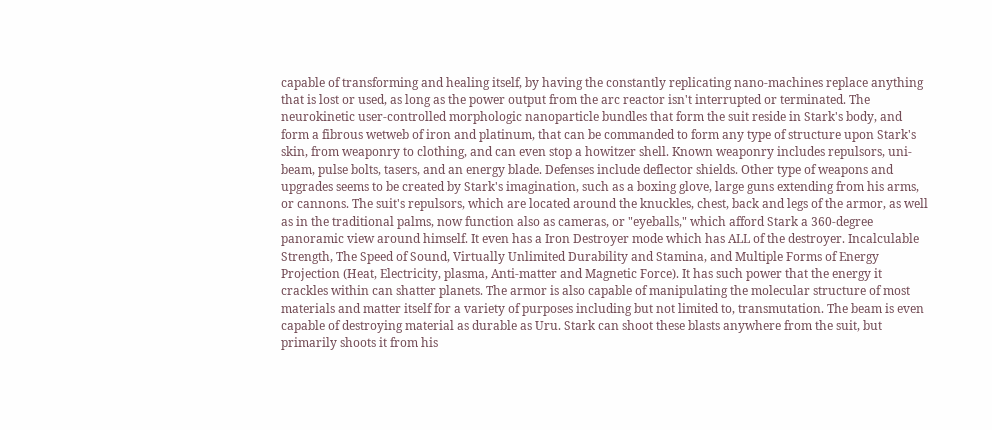capable of transforming and healing itself, by having the constantly replicating nano-machines replace anything that is lost or used, as long as the power output from the arc reactor isn't interrupted or terminated. The neurokinetic user-controlled morphologic nanoparticle bundles that form the suit reside in Stark's body, and form a fibrous wetweb of iron and platinum, that can be commanded to form any type of structure upon Stark's skin, from weaponry to clothing, and can even stop a howitzer shell. Known weaponry includes repulsors, uni-beam, pulse bolts, tasers, and an energy blade. Defenses include deflector shields. Other type of weapons and upgrades seems to be created by Stark's imagination, such as a boxing glove, large guns extending from his arms, or cannons. The suit's repulsors, which are located around the knuckles, chest, back and legs of the armor, as well as in the traditional palms, now function also as cameras, or "eyeballs," which afford Stark a 360-degree panoramic view around himself. It even has a Iron Destroyer mode which has ALL of the destroyer. Incalculable Strength, The Speed of Sound, Virtually Unlimited Durability and Stamina, and Multiple Forms of Energy Projection (Heat, Electricity, plasma, Anti-matter and Magnetic Force). It has such power that the energy it crackles within can shatter planets. The armor is also capable of manipulating the molecular structure of most materials and matter itself for a variety of purposes including but not limited to, transmutation. The beam is even capable of destroying material as durable as Uru. Stark can shoot these blasts anywhere from the suit, but primarily shoots it from his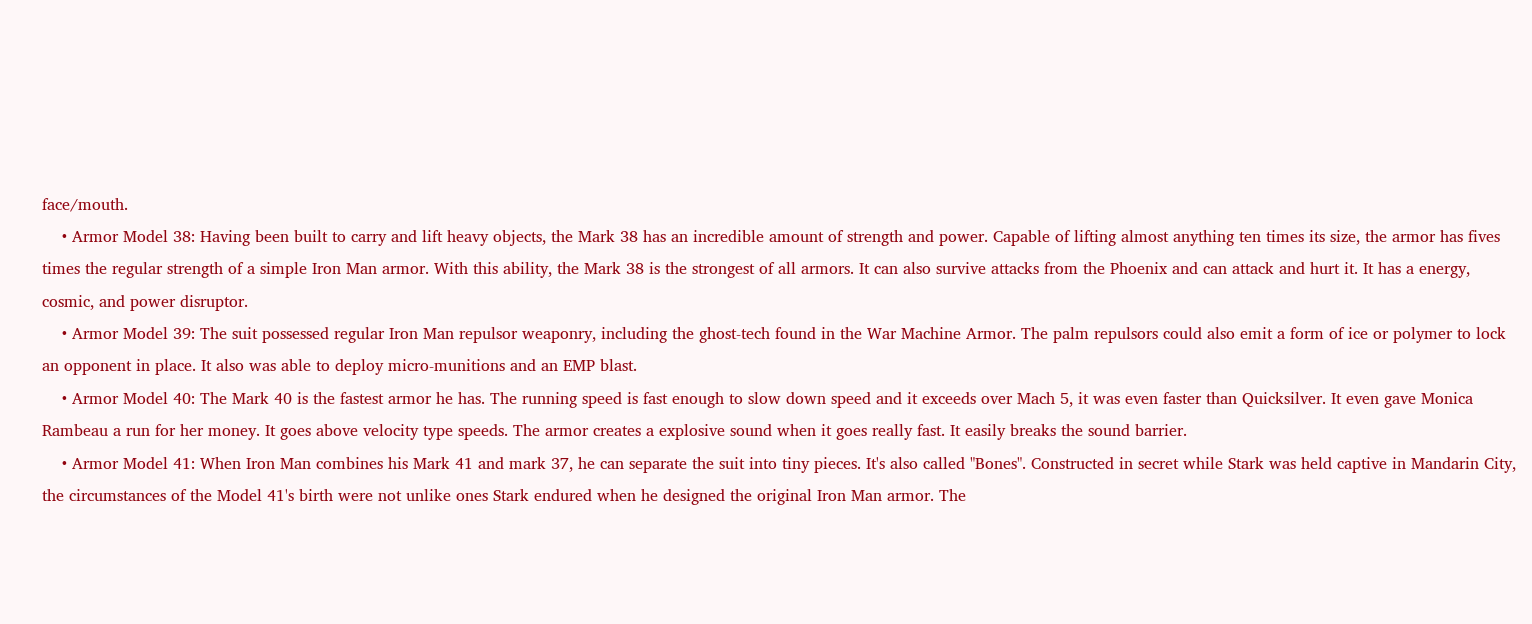face/mouth.
    • Armor Model 38: Having been built to carry and lift heavy objects, the Mark 38 has an incredible amount of strength and power. Capable of lifting almost anything ten times its size, the armor has fives times the regular strength of a simple Iron Man armor. With this ability, the Mark 38 is the strongest of all armors. It can also survive attacks from the Phoenix and can attack and hurt it. It has a energy, cosmic, and power disruptor.
    • Armor Model 39: The suit possessed regular Iron Man repulsor weaponry, including the ghost-tech found in the War Machine Armor. The palm repulsors could also emit a form of ice or polymer to lock an opponent in place. It also was able to deploy micro-munitions and an EMP blast.
    • Armor Model 40: The Mark 40 is the fastest armor he has. The running speed is fast enough to slow down speed and it exceeds over Mach 5, it was even faster than Quicksilver. It even gave Monica Rambeau a run for her money. It goes above velocity type speeds. The armor creates a explosive sound when it goes really fast. It easily breaks the sound barrier.
    • Armor Model 41: When Iron Man combines his Mark 41 and mark 37, he can separate the suit into tiny pieces. It's also called "Bones". Constructed in secret while Stark was held captive in Mandarin City, the circumstances of the Model 41's birth were not unlike ones Stark endured when he designed the original Iron Man armor. The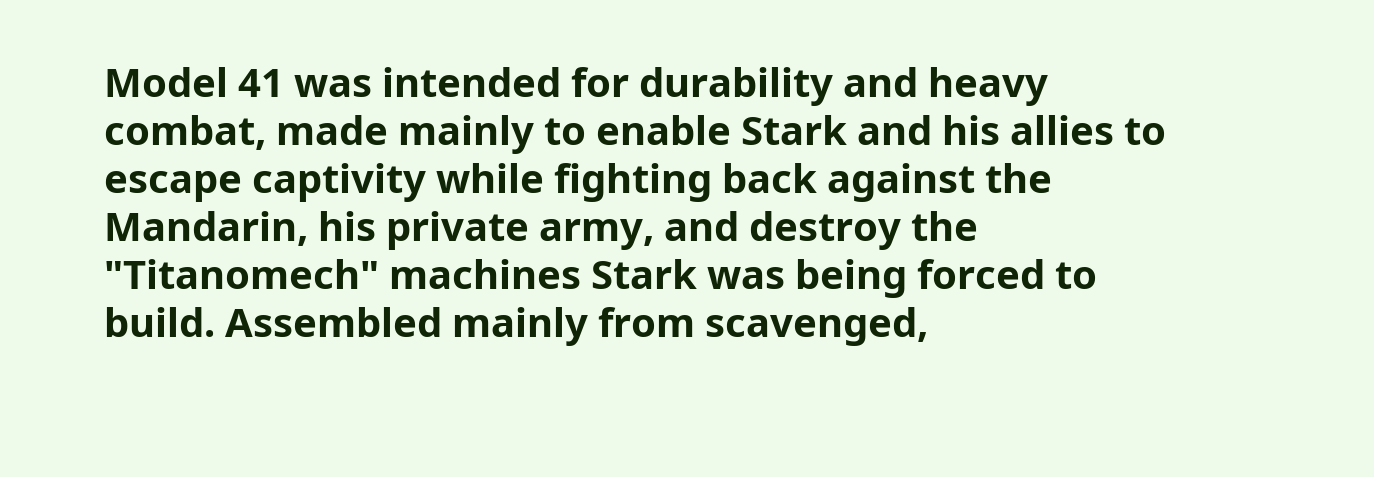Model 41 was intended for durability and heavy combat, made mainly to enable Stark and his allies to escape captivity while fighting back against the Mandarin, his private army, and destroy the "Titanomech" machines Stark was being forced to build. Assembled mainly from scavenged,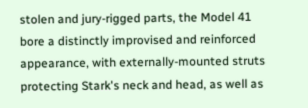stolen and jury-rigged parts, the Model 41 bore a distinctly improvised and reinforced appearance, with externally-mounted struts protecting Stark's neck and head, as well as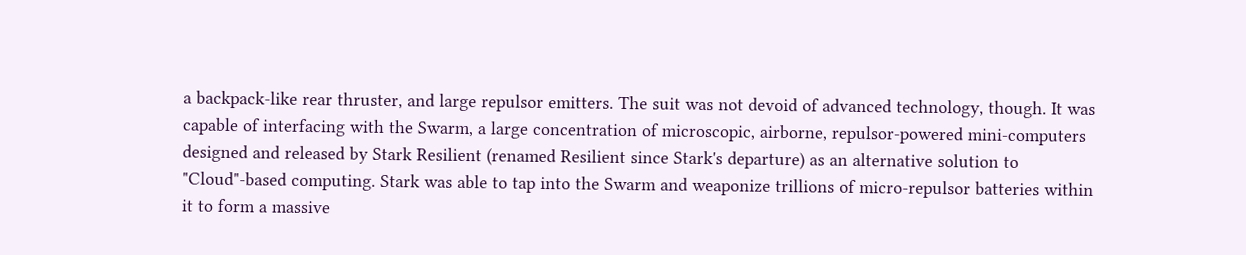a backpack-like rear thruster, and large repulsor emitters. The suit was not devoid of advanced technology, though. It was capable of interfacing with the Swarm, a large concentration of microscopic, airborne, repulsor-powered mini-computers designed and released by Stark Resilient (renamed Resilient since Stark's departure) as an alternative solution to "Cloud"-based computing. Stark was able to tap into the Swarm and weaponize trillions of micro-repulsor batteries within it to form a massive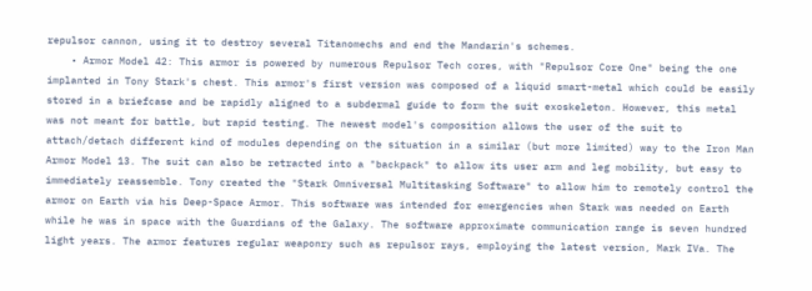repulsor cannon, using it to destroy several Titanomechs and end the Mandarin's schemes.
    • Armor Model 42: This armor is powered by numerous Repulsor Tech cores, with "Repulsor Core One" being the one implanted in Tony Stark's chest. This armor's first version was composed of a liquid smart-metal which could be easily stored in a briefcase and be rapidly aligned to a subdermal guide to form the suit exoskeleton. However, this metal was not meant for battle, but rapid testing. The newest model's composition allows the user of the suit to attach/detach different kind of modules depending on the situation in a similar (but more limited) way to the Iron Man Armor Model 13. The suit can also be retracted into a "backpack" to allow its user arm and leg mobility, but easy to immediately reassemble. Tony created the "Stark Omniversal Multitasking Software" to allow him to remotely control the armor on Earth via his Deep-Space Armor. This software was intended for emergencies when Stark was needed on Earth while he was in space with the Guardians of the Galaxy. The software approximate communication range is seven hundred light years. The armor features regular weaponry such as repulsor rays, employing the latest version, Mark IVa. The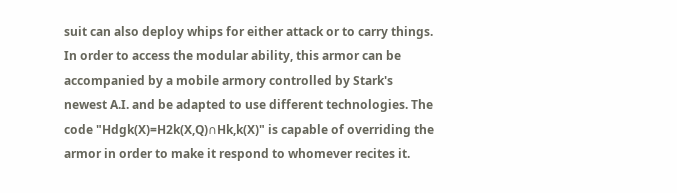suit can also deploy whips for either attack or to carry things. In order to access the modular ability, this armor can be accompanied by a mobile armory controlled by Stark's newest A.I. and be adapted to use different technologies. The code "Hdgk(X)=H2k(X,Q)∩Hk,k(X)" is capable of overriding the armor in order to make it respond to whomever recites it.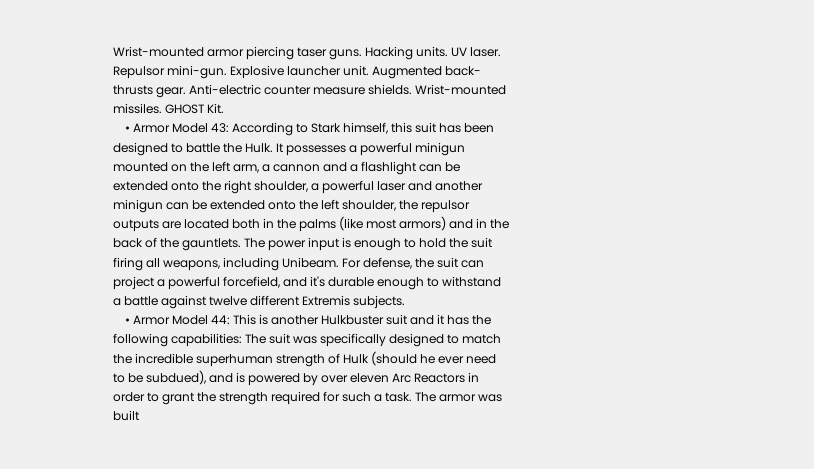Wrist-mounted armor piercing taser guns. Hacking units. UV laser. Repulsor mini-gun. Explosive launcher unit. Augmented back-thrusts gear. Anti-electric counter measure shields. Wrist-mounted missiles. GHOST Kit.
    • Armor Model 43: According to Stark himself, this suit has been designed to battle the Hulk. It possesses a powerful minigun mounted on the left arm, a cannon and a flashlight can be extended onto the right shoulder, a powerful laser and another minigun can be extended onto the left shoulder, the repulsor outputs are located both in the palms (like most armors) and in the back of the gauntlets. The power input is enough to hold the suit firing all weapons, including Unibeam. For defense, the suit can project a powerful forcefield, and it's durable enough to withstand a battle against twelve different Extremis subjects.
    • Armor Model 44: This is another Hulkbuster suit and it has the following capabilities: The suit was specifically designed to match the incredible superhuman strength of Hulk (should he ever need to be subdued), and is powered by over eleven Arc Reactors in order to grant the strength required for such a task. The armor was built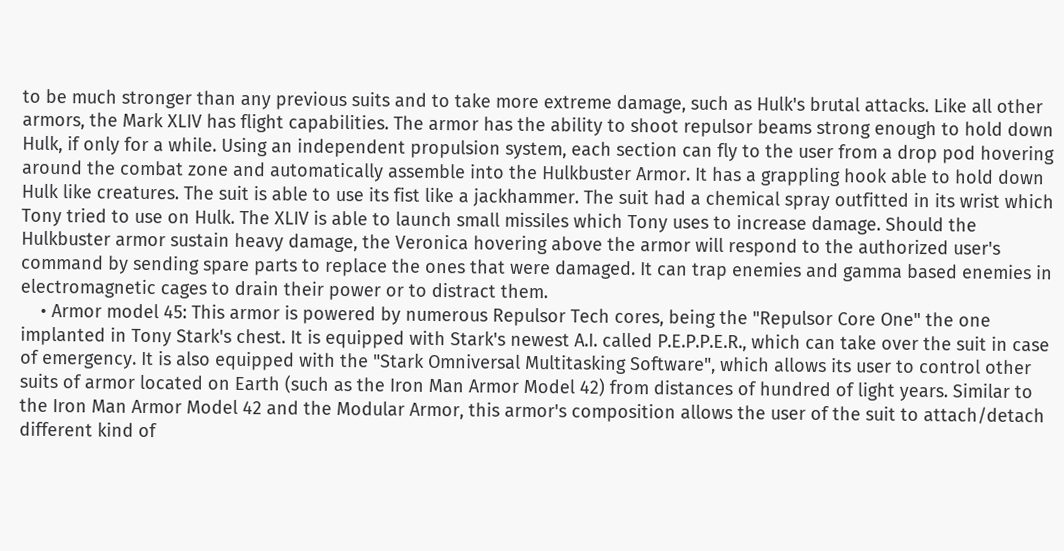to be much stronger than any previous suits and to take more extreme damage, such as Hulk's brutal attacks. Like all other armors, the Mark XLIV has flight capabilities. The armor has the ability to shoot repulsor beams strong enough to hold down Hulk, if only for a while. Using an independent propulsion system, each section can fly to the user from a drop pod hovering around the combat zone and automatically assemble into the Hulkbuster Armor. It has a grappling hook able to hold down Hulk like creatures. The suit is able to use its fist like a jackhammer. The suit had a chemical spray outfitted in its wrist which Tony tried to use on Hulk. The XLIV is able to launch small missiles which Tony uses to increase damage. Should the Hulkbuster armor sustain heavy damage, the Veronica hovering above the armor will respond to the authorized user's command by sending spare parts to replace the ones that were damaged. It can trap enemies and gamma based enemies in electromagnetic cages to drain their power or to distract them.
    • Armor model 45: This armor is powered by numerous Repulsor Tech cores, being the "Repulsor Core One" the one implanted in Tony Stark's chest. It is equipped with Stark's newest A.I. called P.E.P.P.E.R., which can take over the suit in case of emergency. It is also equipped with the "Stark Omniversal Multitasking Software", which allows its user to control other suits of armor located on Earth (such as the Iron Man Armor Model 42) from distances of hundred of light years. Similar to the Iron Man Armor Model 42 and the Modular Armor, this armor's composition allows the user of the suit to attach/detach different kind of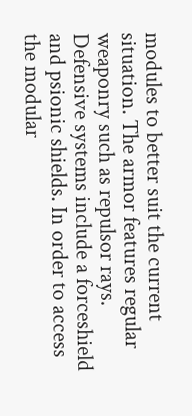modules to better suit the current situation. The armor features regular weaponry such as repulsor rays. Defensive systems include a forceshield and psionic shields. In order to access the modular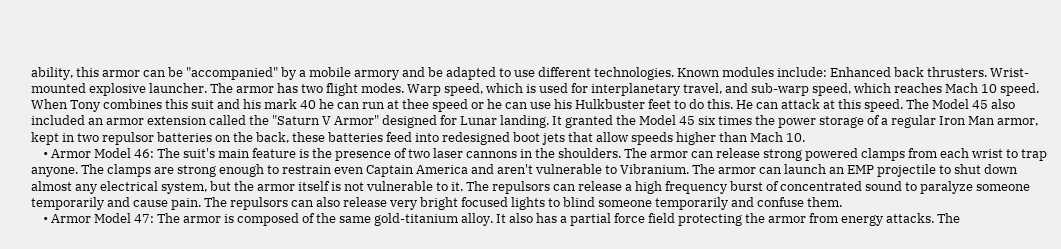ability, this armor can be "accompanied" by a mobile armory and be adapted to use different technologies. Known modules include: Enhanced back thrusters. Wrist-mounted explosive launcher. The armor has two flight modes. Warp speed, which is used for interplanetary travel, and sub-warp speed, which reaches Mach 10 speed. When Tony combines this suit and his mark 40 he can run at thee speed or he can use his Hulkbuster feet to do this. He can attack at this speed. The Model 45 also included an armor extension called the "Saturn V Armor" designed for Lunar landing. It granted the Model 45 six times the power storage of a regular Iron Man armor, kept in two repulsor batteries on the back, these batteries feed into redesigned boot jets that allow speeds higher than Mach 10.
    • Armor Model 46: The suit's main feature is the presence of two laser cannons in the shoulders. The armor can release strong powered clamps from each wrist to trap anyone. The clamps are strong enough to restrain even Captain America and aren't vulnerable to Vibranium. The armor can launch an EMP projectile to shut down almost any electrical system, but the armor itself is not vulnerable to it. The repulsors can release a high frequency burst of concentrated sound to paralyze someone temporarily and cause pain. The repulsors can also release very bright focused lights to blind someone temporarily and confuse them.
    • Armor Model 47: The armor is composed of the same gold-titanium alloy. It also has a partial force field protecting the armor from energy attacks. The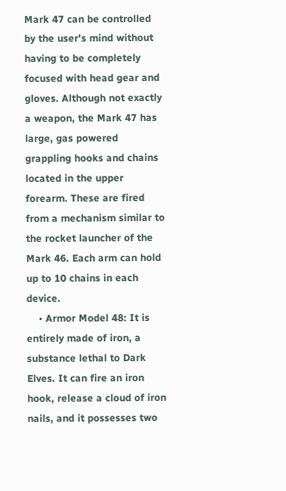Mark 47 can be controlled by the user's mind without having to be completely focused with head gear and gloves. Although not exactly a weapon, the Mark 47 has large, gas powered grappling hooks and chains located in the upper forearm. These are fired from a mechanism similar to the rocket launcher of the Mark 46. Each arm can hold up to 10 chains in each device.
    • Armor Model 48: It is entirely made of iron, a substance lethal to Dark Elves. It can fire an iron hook, release a cloud of iron nails, and it possesses two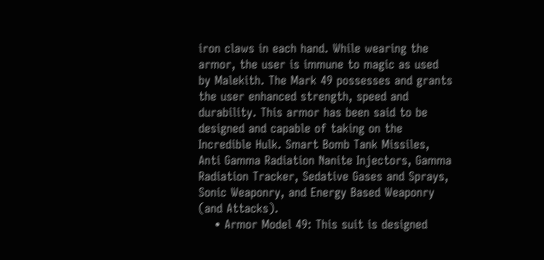iron claws in each hand. While wearing the armor, the user is immune to magic as used by Malekith. The Mark 49 possesses and grants the user enhanced strength, speed and durability. This armor has been said to be designed and capable of taking on the Incredible Hulk. Smart Bomb Tank Missiles, Anti Gamma Radiation Nanite Injectors, Gamma Radiation Tracker, Sedative Gases and Sprays, Sonic Weaponry, and Energy Based Weaponry (and Attacks).
    • Armor Model 49: This suit is designed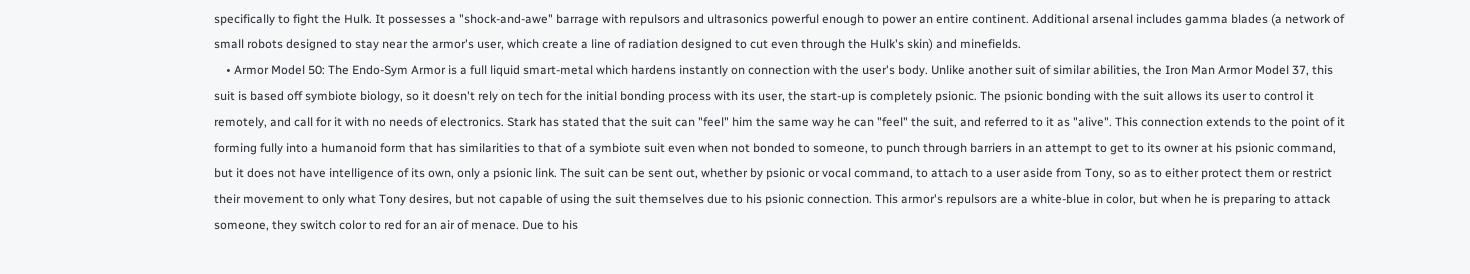specifically to fight the Hulk. It possesses a "shock-and-awe" barrage with repulsors and ultrasonics powerful enough to power an entire continent. Additional arsenal includes gamma blades (a network of small robots designed to stay near the armor's user, which create a line of radiation designed to cut even through the Hulk's skin) and minefields.
    • Armor Model 50: The Endo-Sym Armor is a full liquid smart-metal which hardens instantly on connection with the user's body. Unlike another suit of similar abilities, the Iron Man Armor Model 37, this suit is based off symbiote biology, so it doesn't rely on tech for the initial bonding process with its user, the start-up is completely psionic. The psionic bonding with the suit allows its user to control it remotely, and call for it with no needs of electronics. Stark has stated that the suit can "feel" him the same way he can "feel" the suit, and referred to it as "alive". This connection extends to the point of it forming fully into a humanoid form that has similarities to that of a symbiote suit even when not bonded to someone, to punch through barriers in an attempt to get to its owner at his psionic command, but it does not have intelligence of its own, only a psionic link. The suit can be sent out, whether by psionic or vocal command, to attach to a user aside from Tony, so as to either protect them or restrict their movement to only what Tony desires, but not capable of using the suit themselves due to his psionic connection. This armor's repulsors are a white-blue in color, but when he is preparing to attack someone, they switch color to red for an air of menace. Due to his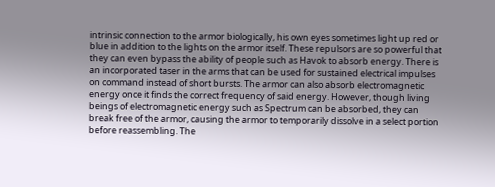intrinsic connection to the armor biologically, his own eyes sometimes light up red or blue in addition to the lights on the armor itself. These repulsors are so powerful that they can even bypass the ability of people such as Havok to absorb energy. There is an incorporated taser in the arms that can be used for sustained electrical impulses on command instead of short bursts. The armor can also absorb electromagnetic energy once it finds the correct frequency of said energy. However, though living beings of electromagnetic energy such as Spectrum can be absorbed, they can break free of the armor, causing the armor to temporarily dissolve in a select portion before reassembling. The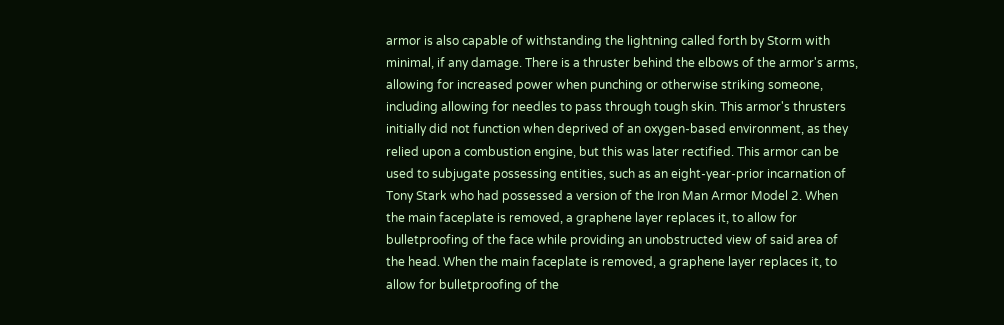armor is also capable of withstanding the lightning called forth by Storm with minimal, if any damage. There is a thruster behind the elbows of the armor's arms, allowing for increased power when punching or otherwise striking someone, including allowing for needles to pass through tough skin. This armor's thrusters initially did not function when deprived of an oxygen-based environment, as they relied upon a combustion engine, but this was later rectified. This armor can be used to subjugate possessing entities, such as an eight-year-prior incarnation of Tony Stark who had possessed a version of the Iron Man Armor Model 2. When the main faceplate is removed, a graphene layer replaces it, to allow for bulletproofing of the face while providing an unobstructed view of said area of the head. When the main faceplate is removed, a graphene layer replaces it, to allow for bulletproofing of the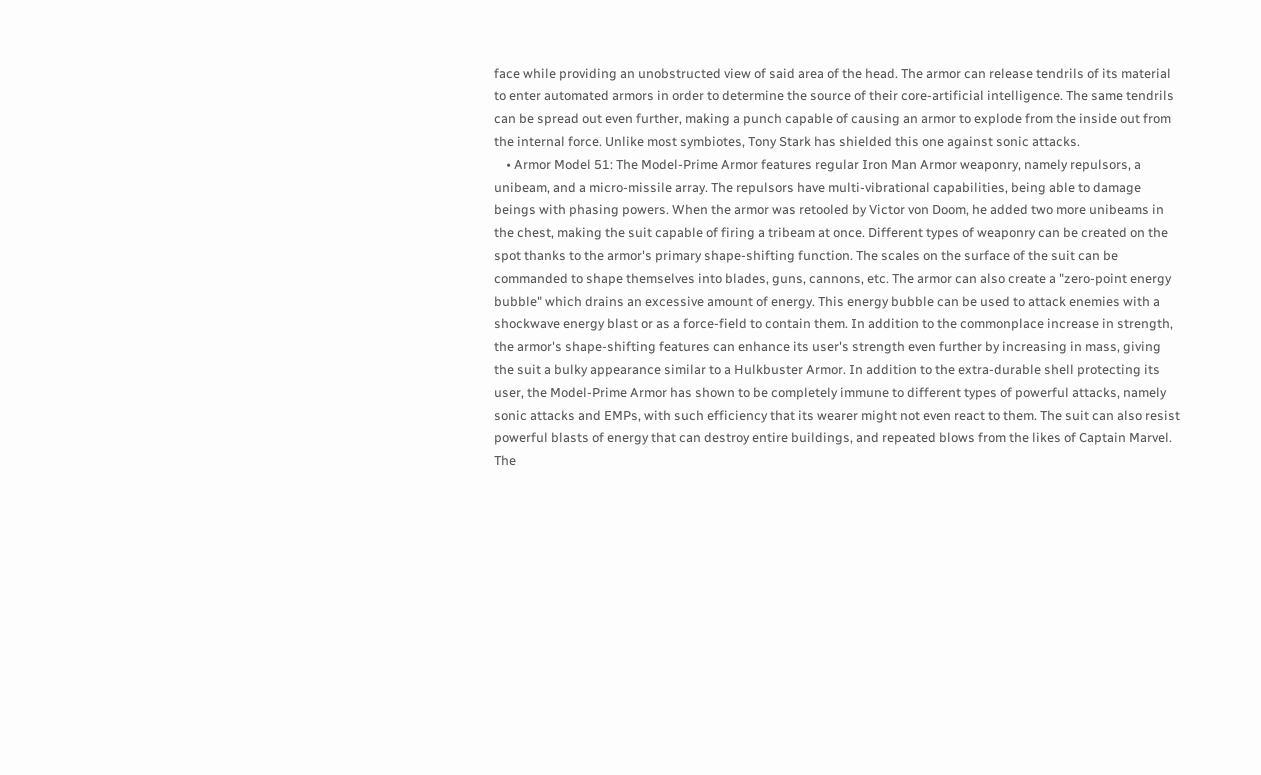face while providing an unobstructed view of said area of the head. The armor can release tendrils of its material to enter automated armors in order to determine the source of their core-artificial intelligence. The same tendrils can be spread out even further, making a punch capable of causing an armor to explode from the inside out from the internal force. Unlike most symbiotes, Tony Stark has shielded this one against sonic attacks.
    • Armor Model 51: The Model-Prime Armor features regular Iron Man Armor weaponry, namely repulsors, a unibeam, and a micro-missile array. The repulsors have multi-vibrational capabilities, being able to damage beings with phasing powers. When the armor was retooled by Victor von Doom, he added two more unibeams in the chest, making the suit capable of firing a tribeam at once. Different types of weaponry can be created on the spot thanks to the armor's primary shape-shifting function. The scales on the surface of the suit can be commanded to shape themselves into blades, guns, cannons, etc. The armor can also create a "zero-point energy bubble" which drains an excessive amount of energy. This energy bubble can be used to attack enemies with a shockwave energy blast or as a force-field to contain them. In addition to the commonplace increase in strength, the armor's shape-shifting features can enhance its user's strength even further by increasing in mass, giving the suit a bulky appearance similar to a Hulkbuster Armor. In addition to the extra-durable shell protecting its user, the Model-Prime Armor has shown to be completely immune to different types of powerful attacks, namely sonic attacks and EMPs, with such efficiency that its wearer might not even react to them. The suit can also resist powerful blasts of energy that can destroy entire buildings, and repeated blows from the likes of Captain Marvel. The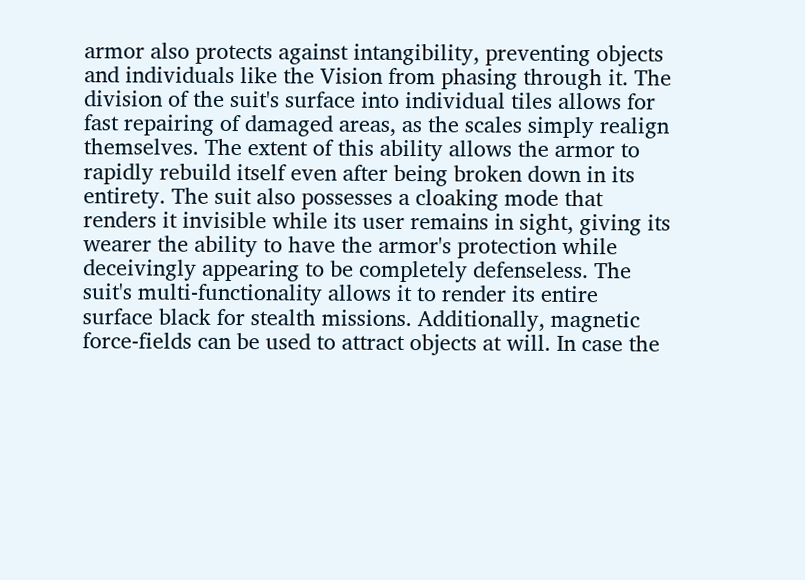armor also protects against intangibility, preventing objects and individuals like the Vision from phasing through it. The division of the suit's surface into individual tiles allows for fast repairing of damaged areas, as the scales simply realign themselves. The extent of this ability allows the armor to rapidly rebuild itself even after being broken down in its entirety. The suit also possesses a cloaking mode that renders it invisible while its user remains in sight, giving its wearer the ability to have the armor's protection while deceivingly appearing to be completely defenseless. The suit's multi-functionality allows it to render its entire surface black for stealth missions. Additionally, magnetic force-fields can be used to attract objects at will. In case the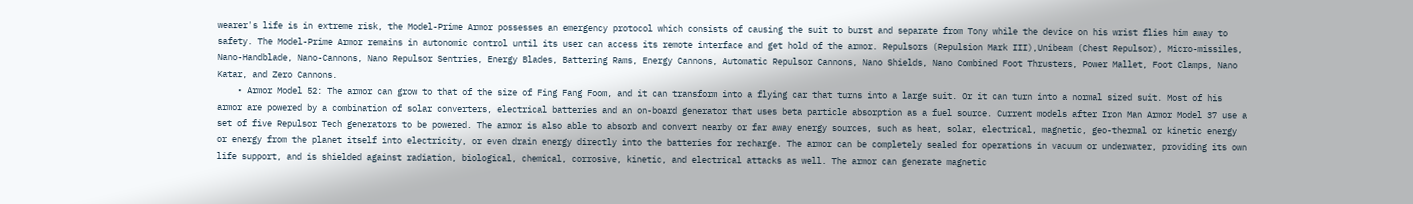wearer's life is in extreme risk, the Model-Prime Armor possesses an emergency protocol which consists of causing the suit to burst and separate from Tony while the device on his wrist flies him away to safety. The Model-Prime Armor remains in autonomic control until its user can access its remote interface and get hold of the armor. Repulsors (Repulsion Mark III),Unibeam (Chest Repulsor), Micro-missiles, Nano-Handblade, Nano-Cannons, Nano Repulsor Sentries, Energy Blades, Battering Rams, Energy Cannons, Automatic Repulsor Cannons, Nano Shields, Nano Combined Foot Thrusters, Power Mallet, Foot Clamps, Nano Katar, and Zero Cannons.
    • Armor Model 52: The armor can grow to that of the size of Fing Fang Foom, and it can transform into a flying car that turns into a large suit. Or it can turn into a normal sized suit. Most of his armor are powered by a combination of solar converters, electrical batteries and an on-board generator that uses beta particle absorption as a fuel source. Current models after Iron Man Armor Model 37 use a set of five Repulsor Tech generators to be powered. The armor is also able to absorb and convert nearby or far away energy sources, such as heat, solar, electrical, magnetic, geo-thermal or kinetic energy or energy from the planet itself into electricity, or even drain energy directly into the batteries for recharge. The armor can be completely sealed for operations in vacuum or underwater, providing its own life support, and is shielded against radiation, biological, chemical, corrosive, kinetic, and electrical attacks as well. The armor can generate magnetic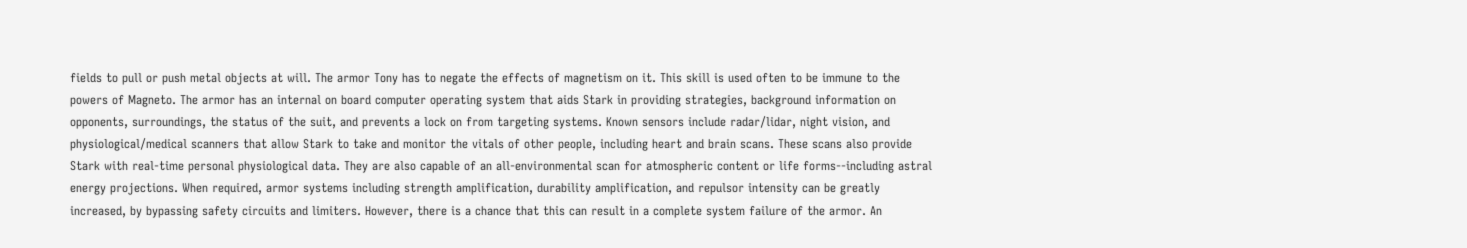fields to pull or push metal objects at will. The armor Tony has to negate the effects of magnetism on it. This skill is used often to be immune to the powers of Magneto. The armor has an internal on board computer operating system that aids Stark in providing strategies, background information on opponents, surroundings, the status of the suit, and prevents a lock on from targeting systems. Known sensors include radar/lidar, night vision, and physiological/medical scanners that allow Stark to take and monitor the vitals of other people, including heart and brain scans. These scans also provide Stark with real-time personal physiological data. They are also capable of an all-environmental scan for atmospheric content or life forms--including astral energy projections. When required, armor systems including strength amplification, durability amplification, and repulsor intensity can be greatly increased, by bypassing safety circuits and limiters. However, there is a chance that this can result in a complete system failure of the armor. An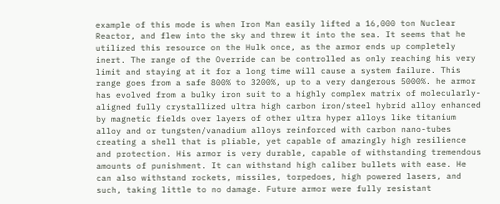example of this mode is when Iron Man easily lifted a 16,000 ton Nuclear Reactor, and flew into the sky and threw it into the sea. It seems that he utilized this resource on the Hulk once, as the armor ends up completely inert. The range of the Override can be controlled as only reaching his very limit and staying at it for a long time will cause a system failure. This range goes from a safe 800% to 3200%, up to a very dangerous 5000%. he armor has evolved from a bulky iron suit to a highly complex matrix of molecularly-aligned fully crystallized ultra high carbon iron/steel hybrid alloy enhanced by magnetic fields over layers of other ultra hyper alloys like titanium alloy and or tungsten/vanadium alloys reinforced with carbon nano-tubes creating a shell that is pliable, yet capable of amazingly high resilience and protection. His armor is very durable, capable of withstanding tremendous amounts of punishment. It can withstand high caliber bullets with ease. He can also withstand rockets, missiles, torpedoes, high powered lasers, and such, taking little to no damage. Future armor were fully resistant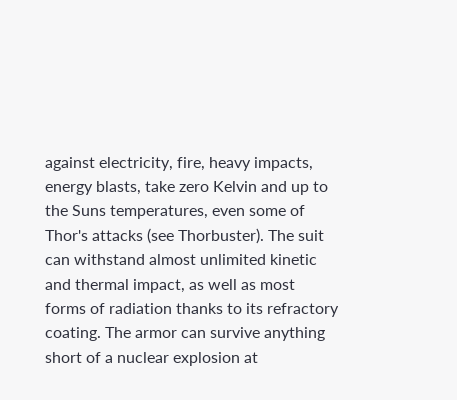against electricity, fire, heavy impacts, energy blasts, take zero Kelvin and up to the Suns temperatures, even some of Thor's attacks (see Thorbuster). The suit can withstand almost unlimited kinetic and thermal impact, as well as most forms of radiation thanks to its refractory coating. The armor can survive anything short of a nuclear explosion at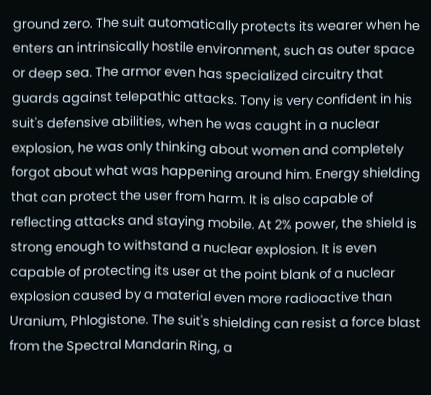ground zero. The suit automatically protects its wearer when he enters an intrinsically hostile environment, such as outer space or deep sea. The armor even has specialized circuitry that guards against telepathic attacks. Tony is very confident in his suit's defensive abilities, when he was caught in a nuclear explosion, he was only thinking about women and completely forgot about what was happening around him. Energy shielding that can protect the user from harm. It is also capable of reflecting attacks and staying mobile. At 2% power, the shield is strong enough to withstand a nuclear explosion. It is even capable of protecting its user at the point blank of a nuclear explosion caused by a material even more radioactive than Uranium, Phlogistone. The suit's shielding can resist a force blast from the Spectral Mandarin Ring, a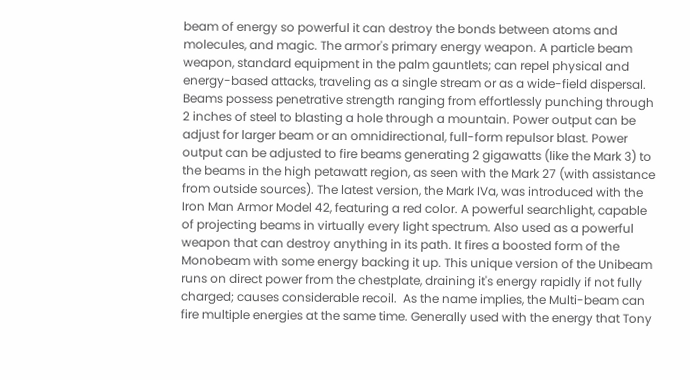beam of energy so powerful it can destroy the bonds between atoms and molecules, and magic. The armor's primary energy weapon. A particle beam weapon, standard equipment in the palm gauntlets; can repel physical and energy-based attacks, traveling as a single stream or as a wide-field dispersal. Beams possess penetrative strength ranging from effortlessly punching through 2 inches of steel to blasting a hole through a mountain. Power output can be adjust for larger beam or an omnidirectional, full-form repulsor blast. Power output can be adjusted to fire beams generating 2 gigawatts (like the Mark 3) to the beams in the high petawatt region, as seen with the Mark 27 (with assistance from outside sources). The latest version, the Mark IVa, was introduced with the Iron Man Armor Model 42, featuring a red color. A powerful searchlight, capable of projecting beams in virtually every light spectrum. Also used as a powerful weapon that can destroy anything in its path. It fires a boosted form of the Monobeam with some energy backing it up. This unique version of the Unibeam runs on direct power from the chestplate, draining it's energy rapidly if not fully charged; causes considerable recoil.  As the name implies, the Multi-beam can fire multiple energies at the same time. Generally used with the energy that Tony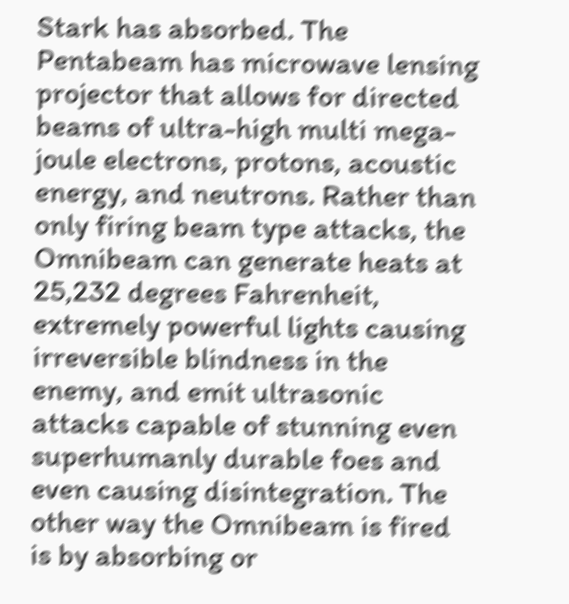Stark has absorbed. The Pentabeam has microwave lensing projector that allows for directed beams of ultra-high multi mega-joule electrons, protons, acoustic energy, and neutrons. Rather than only firing beam type attacks, the Omnibeam can generate heats at 25,232 degrees Fahrenheit, extremely powerful lights causing irreversible blindness in the enemy, and emit ultrasonic attacks capable of stunning even superhumanly durable foes and even causing disintegration. The other way the Omnibeam is fired is by absorbing or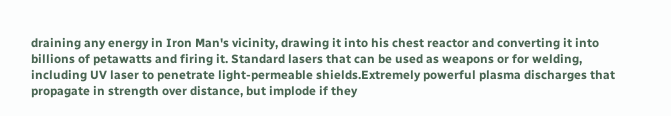draining any energy in Iron Man's vicinity, drawing it into his chest reactor and converting it into billions of petawatts and firing it. Standard lasers that can be used as weapons or for welding, including UV laser to penetrate light-permeable shields.Extremely powerful plasma discharges that propagate in strength over distance, but implode if they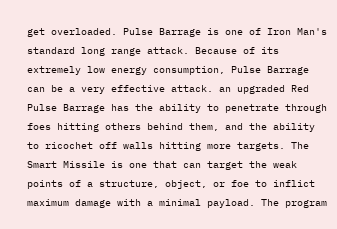get overloaded. Pulse Barrage is one of Iron Man's standard long range attack. Because of its extremely low energy consumption, Pulse Barrage can be a very effective attack. an upgraded Red Pulse Barrage has the ability to penetrate through foes hitting others behind them, and the ability to ricochet off walls hitting more targets. The Smart Missile is one that can target the weak points of a structure, object, or foe to inflict maximum damage with a minimal payload. The program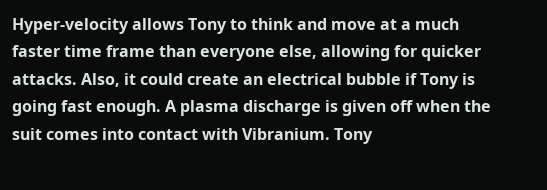Hyper-velocity allows Tony to think and move at a much faster time frame than everyone else, allowing for quicker attacks. Also, it could create an electrical bubble if Tony is going fast enough. A plasma discharge is given off when the suit comes into contact with Vibranium. Tony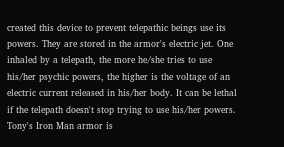created this device to prevent telepathic beings use its powers. They are stored in the armor's electric jet. One inhaled by a telepath, the more he/she tries to use his/her psychic powers, the higher is the voltage of an electric current released in his/her body. It can be lethal if the telepath doesn't stop trying to use his/her powers. Tony's Iron Man armor is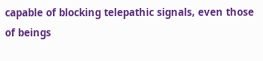capable of blocking telepathic signals, even those of beings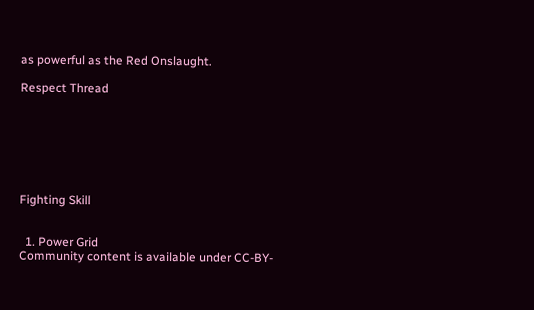as powerful as the Red Onslaught.

Respect Thread







Fighting Skill


  1. Power Grid
Community content is available under CC-BY-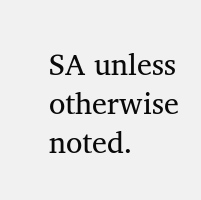SA unless otherwise noted.